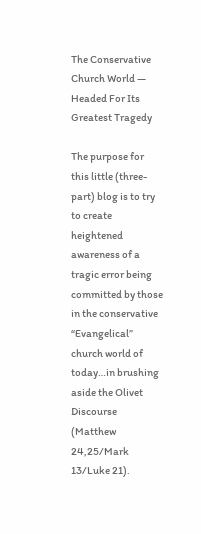The Conservative Church World — Headed For Its Greatest Tragedy

The purpose for this little (three-part) blog is to try to create heightened awareness of a tragic error being committed by those in the conservative “Evangelical” church world of today…in brushing aside the Olivet Discourse (Matthew 24,25/Mark 13/Luke 21).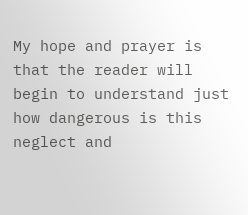My hope and prayer is that the reader will begin to understand just how dangerous is this neglect and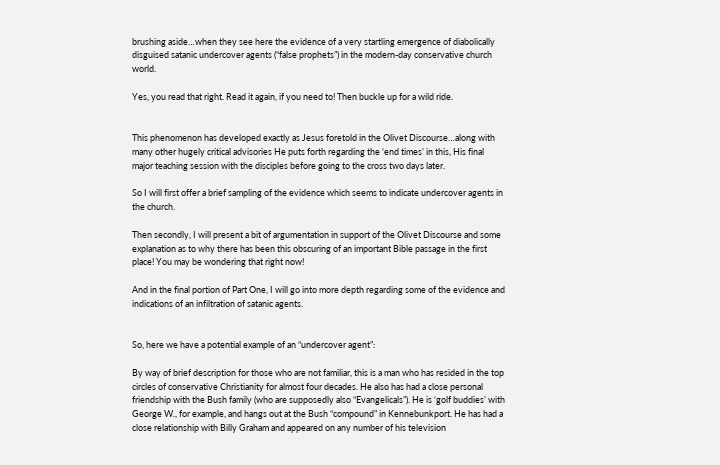brushing aside…when they see here the evidence of a very startling emergence of diabolically disguised satanic undercover agents (“false prophets”) in the modern-day conservative church world.

Yes, you read that right. Read it again, if you need to! Then buckle up for a wild ride.


This phenomenon has developed exactly as Jesus foretold in the Olivet Discourse…along with many other hugely critical advisories He puts forth regarding the ‘end times’ in this, His final major teaching session with the disciples before going to the cross two days later.

So I will first offer a brief sampling of the evidence which seems to indicate undercover agents in the church.

Then secondly, I will present a bit of argumentation in support of the Olivet Discourse and some explanation as to why there has been this obscuring of an important Bible passage in the first place! You may be wondering that right now!

And in the final portion of Part One, I will go into more depth regarding some of the evidence and indications of an infiltration of satanic agents.


So, here we have a potential example of an “undercover agent”:

By way of brief description for those who are not familiar, this is a man who has resided in the top circles of conservative Christianity for almost four decades. He also has had a close personal friendship with the Bush family (who are supposedly also “Evangelicals”). He is ‘golf buddies’ with George W., for example, and hangs out at the Bush “compound” in Kennebunkport. He has had a close relationship with Billy Graham and appeared on any number of his television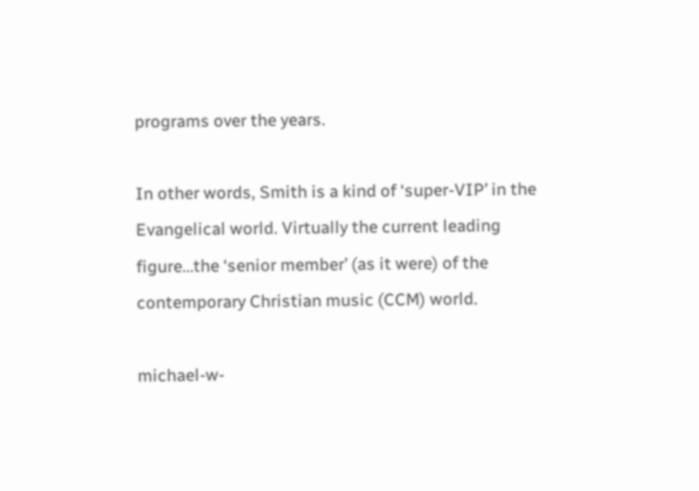programs over the years.

In other words, Smith is a kind of ‘super-VIP’ in the Evangelical world. Virtually the current leading figure…the ‘senior member’ (as it were) of the contemporary Christian music (CCM) world.

michael-w-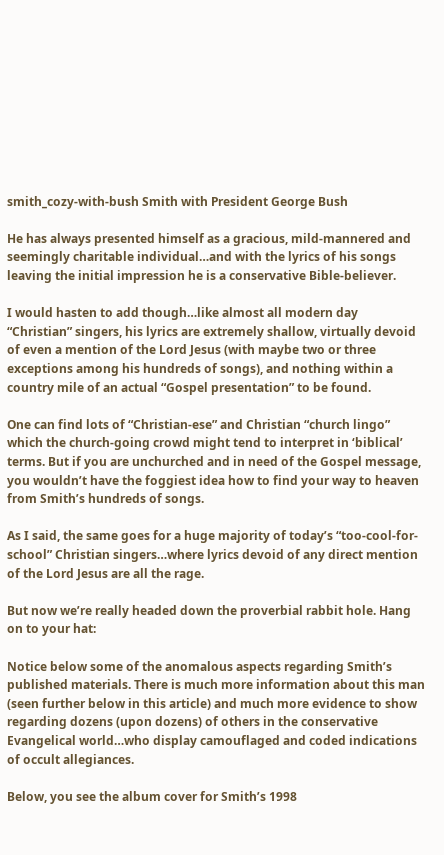smith_cozy-with-bush Smith with President George Bush

He has always presented himself as a gracious, mild-mannered and seemingly charitable individual…and with the lyrics of his songs leaving the initial impression he is a conservative Bible-believer.

I would hasten to add though…like almost all modern day “Christian” singers, his lyrics are extremely shallow, virtually devoid of even a mention of the Lord Jesus (with maybe two or three exceptions among his hundreds of songs), and nothing within a country mile of an actual “Gospel presentation” to be found.

One can find lots of “Christian-ese” and Christian “church lingo” which the church-going crowd might tend to interpret in ‘biblical’ terms. But if you are unchurched and in need of the Gospel message, you wouldn’t have the foggiest idea how to find your way to heaven from Smith’s hundreds of songs.

As I said, the same goes for a huge majority of today’s “too-cool-for-school” Christian singers…where lyrics devoid of any direct mention of the Lord Jesus are all the rage.

But now we’re really headed down the proverbial rabbit hole. Hang on to your hat:

Notice below some of the anomalous aspects regarding Smith’s published materials. There is much more information about this man (seen further below in this article) and much more evidence to show regarding dozens (upon dozens) of others in the conservative Evangelical world…who display camouflaged and coded indications of occult allegiances.

Below, you see the album cover for Smith’s 1998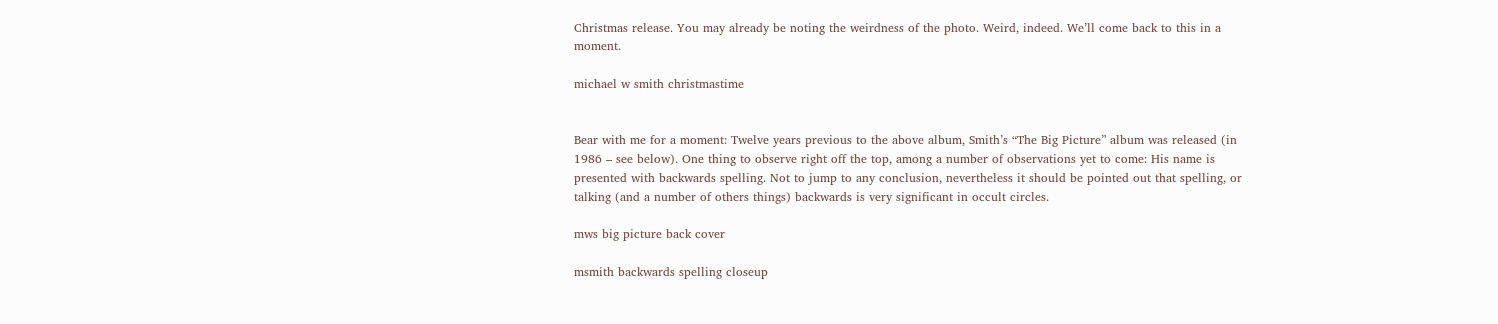Christmas release. You may already be noting the weirdness of the photo. Weird, indeed. We’ll come back to this in a moment.

michael w smith christmastime


Bear with me for a moment: Twelve years previous to the above album, Smith’s “The Big Picture” album was released (in 1986 – see below). One thing to observe right off the top, among a number of observations yet to come: His name is presented with backwards spelling. Not to jump to any conclusion, nevertheless it should be pointed out that spelling, or talking (and a number of others things) backwards is very significant in occult circles.

mws big picture back cover

msmith backwards spelling closeup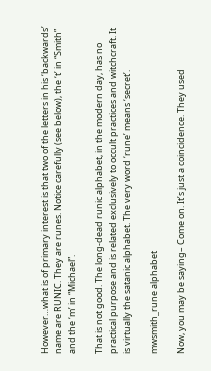However…what is of primary interest is that two of the letters in his ‘backwards’ name are RUNIC. They are runes. Notice carefully (see below), the ‘t’ in “Smith” and the ‘m’ in “Michael”.

That is not good. The long-dead runic alphabet, in the modern day, has no practical purpose and is related exclusively to occult practices and witchcraft. It is virtually the satanic alphabet. The very word ‘rune’ means ‘secret’.

mwsmith_rune alphabet

Now, you may be saying– Come on. It’s just a coincidence. They used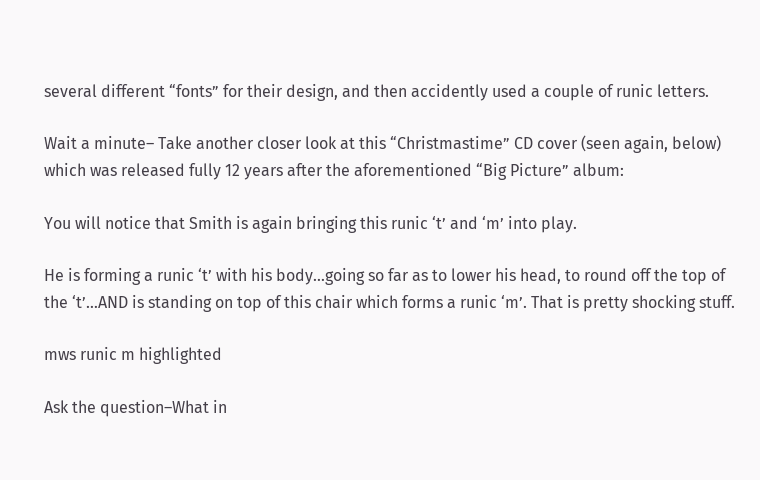several different “fonts” for their design, and then accidently used a couple of runic letters.

Wait a minute– Take another closer look at this “Christmastime” CD cover (seen again, below) which was released fully 12 years after the aforementioned “Big Picture” album:

You will notice that Smith is again bringing this runic ‘t’ and ‘m’ into play.

He is forming a runic ‘t’ with his body…going so far as to lower his head, to round off the top of the ‘t’…AND is standing on top of this chair which forms a runic ‘m’. That is pretty shocking stuff.

mws runic m highlighted

Ask the question–What in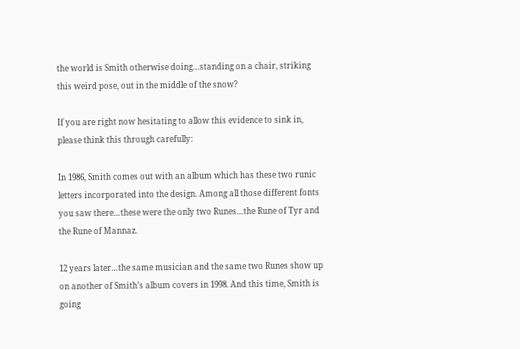the world is Smith otherwise doing…standing on a chair, striking this weird pose, out in the middle of the snow?

If you are right now hesitating to allow this evidence to sink in, please think this through carefully:

In 1986, Smith comes out with an album which has these two runic letters incorporated into the design. Among all those different fonts you saw there…these were the only two Runes…the Rune of Tyr and the Rune of Mannaz.

12 years later…the same musician and the same two Runes show up on another of Smith’s album covers in 1998. And this time, Smith is going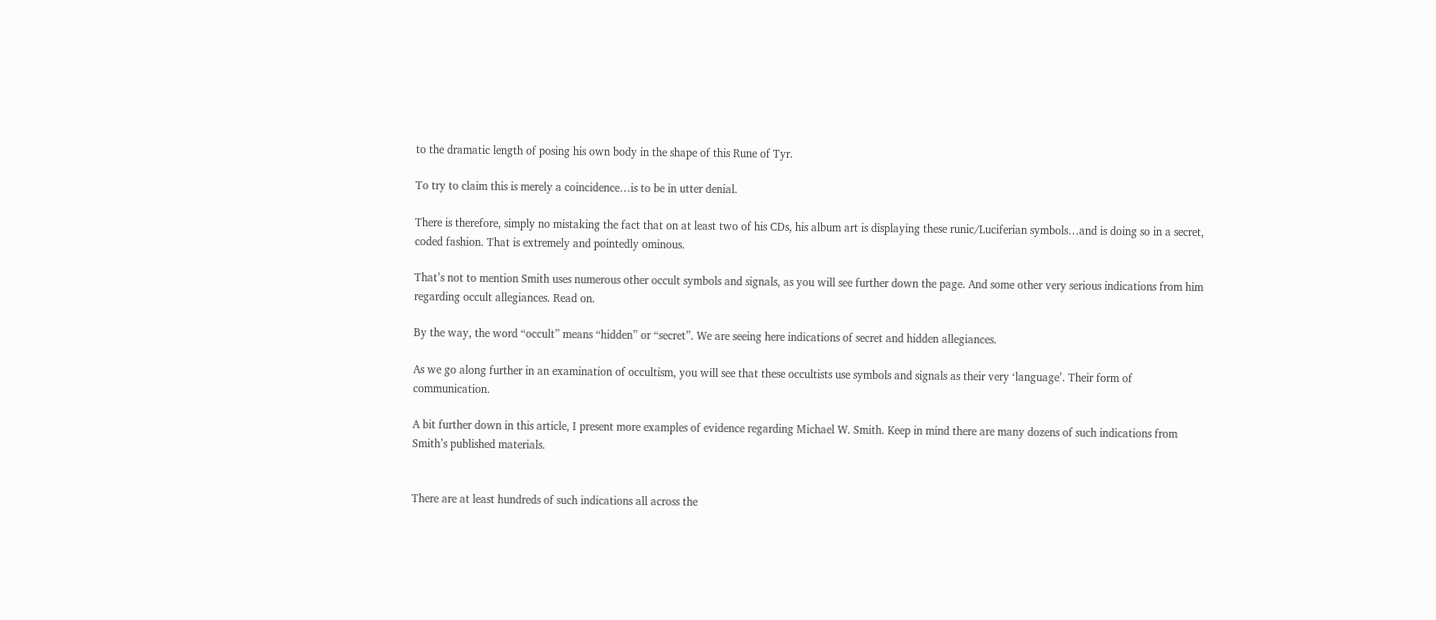to the dramatic length of posing his own body in the shape of this Rune of Tyr.

To try to claim this is merely a coincidence…is to be in utter denial.

There is therefore, simply no mistaking the fact that on at least two of his CDs, his album art is displaying these runic/Luciferian symbols…and is doing so in a secret, coded fashion. That is extremely and pointedly ominous.

That’s not to mention Smith uses numerous other occult symbols and signals, as you will see further down the page. And some other very serious indications from him regarding occult allegiances. Read on.

By the way, the word “occult” means “hidden” or “secret”. We are seeing here indications of secret and hidden allegiances.

As we go along further in an examination of occultism, you will see that these occultists use symbols and signals as their very ‘language’. Their form of communication.

A bit further down in this article, I present more examples of evidence regarding Michael W. Smith. Keep in mind there are many dozens of such indications from Smith’s published materials.


There are at least hundreds of such indications all across the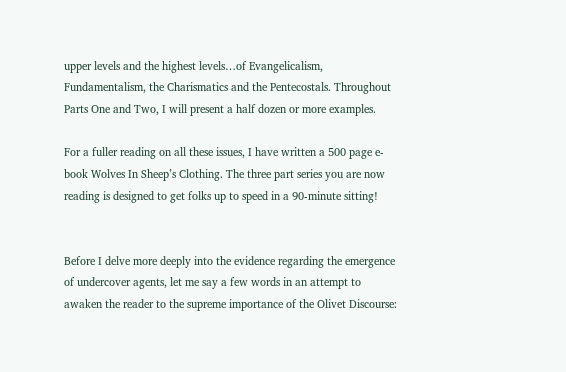upper levels and the highest levels…of Evangelicalism, Fundamentalism, the Charismatics and the Pentecostals. Throughout Parts One and Two, I will present a half dozen or more examples.

For a fuller reading on all these issues, I have written a 500 page e-book Wolves In Sheep’s Clothing. The three part series you are now reading is designed to get folks up to speed in a 90-minute sitting!


Before I delve more deeply into the evidence regarding the emergence of undercover agents, let me say a few words in an attempt to awaken the reader to the supreme importance of the Olivet Discourse: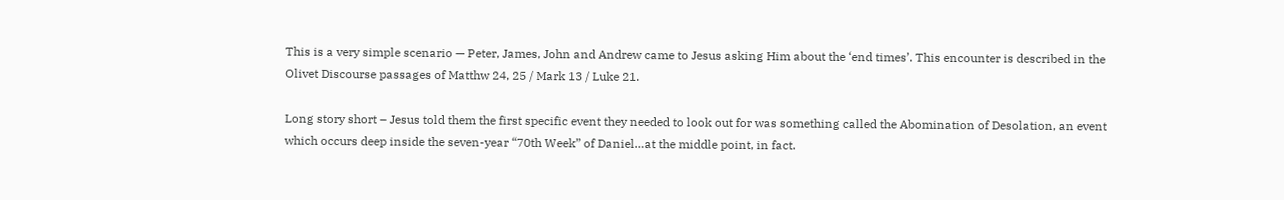This is a very simple scenario — Peter, James, John and Andrew came to Jesus asking Him about the ‘end times’. This encounter is described in the Olivet Discourse passages of Matthw 24, 25 / Mark 13 / Luke 21.

Long story short – Jesus told them the first specific event they needed to look out for was something called the Abomination of Desolation, an event which occurs deep inside the seven-year “70th Week” of Daniel…at the middle point, in fact.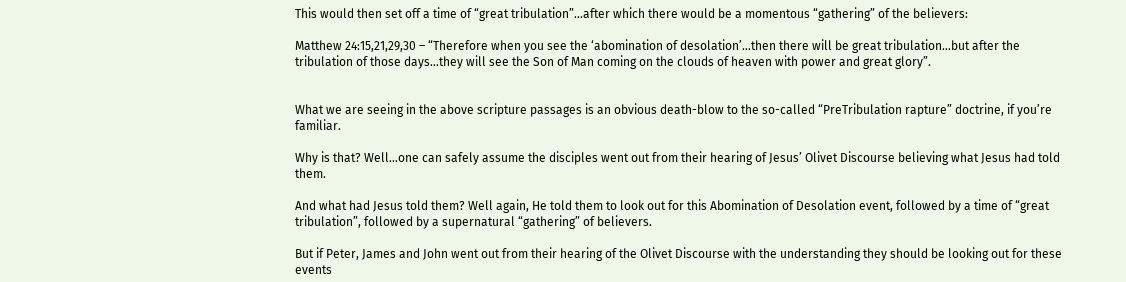This would then set off a time of “great tribulation”…after which there would be a momentous “gathering” of the believers:

Matthew 24:15,21,29,30 – “Therefore when you see the ‘abomination of desolation’…then there will be great tribulation…but after the tribulation of those days…they will see the Son of Man coming on the clouds of heaven with power and great glory”.


What we are seeing in the above scripture passages is an obvious death-blow to the so-called “PreTribulation rapture” doctrine, if you’re familiar.

Why is that? Well…one can safely assume the disciples went out from their hearing of Jesus’ Olivet Discourse believing what Jesus had told them.

And what had Jesus told them? Well again, He told them to look out for this Abomination of Desolation event, followed by a time of “great tribulation”, followed by a supernatural “gathering” of believers.

But if Peter, James and John went out from their hearing of the Olivet Discourse with the understanding they should be looking out for these events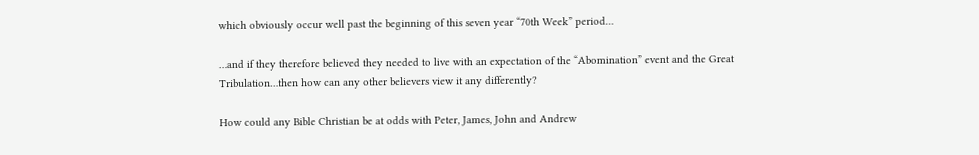which obviously occur well past the beginning of this seven year “70th Week” period…

…and if they therefore believed they needed to live with an expectation of the “Abomination” event and the Great Tribulation…then how can any other believers view it any differently?

How could any Bible Christian be at odds with Peter, James, John and Andrew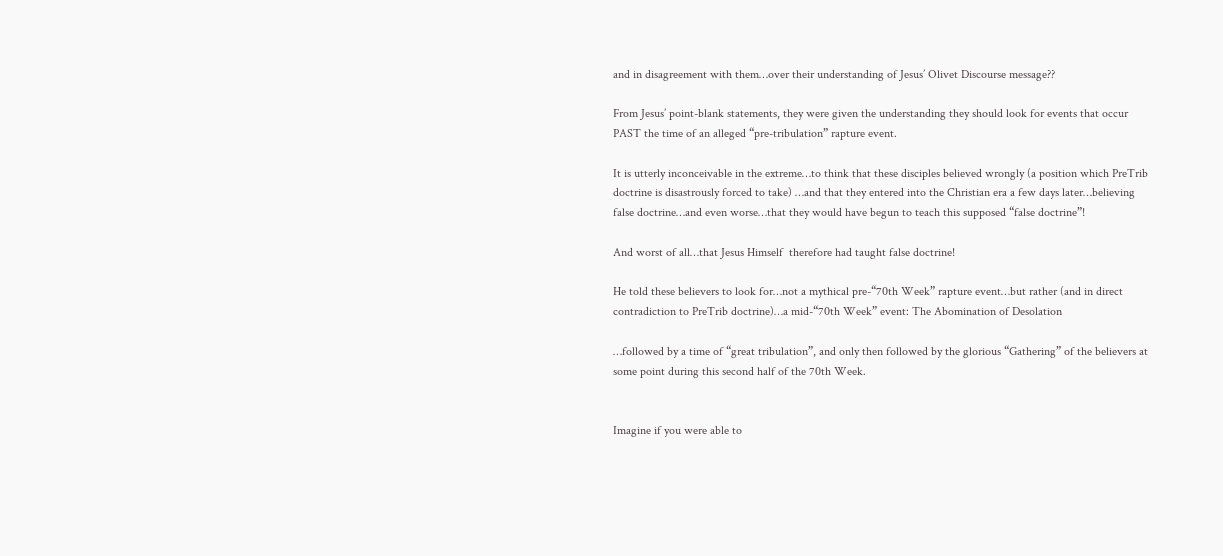and in disagreement with them…over their understanding of Jesus’ Olivet Discourse message??

From Jesus’ point-blank statements, they were given the understanding they should look for events that occur PAST the time of an alleged “pre-tribulation” rapture event.

It is utterly inconceivable in the extreme…to think that these disciples believed wrongly (a position which PreTrib doctrine is disastrously forced to take) …and that they entered into the Christian era a few days later…believing false doctrine…and even worse…that they would have begun to teach this supposed “false doctrine”!

And worst of all…that Jesus Himself  therefore had taught false doctrine!

He told these believers to look for…not a mythical pre-“70th Week” rapture event…but rather (and in direct contradiction to PreTrib doctrine)…a mid-“70th Week” event: The Abomination of Desolation

…followed by a time of “great tribulation”, and only then followed by the glorious “Gathering” of the believers at some point during this second half of the 70th Week.


Imagine if you were able to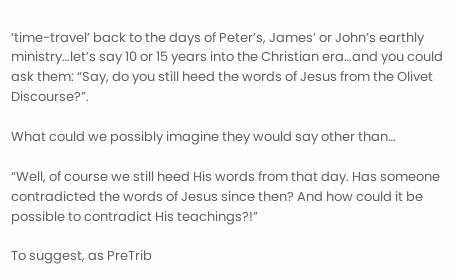‘time-travel’ back to the days of Peter’s, James’ or John’s earthly ministry…let’s say 10 or 15 years into the Christian era…and you could ask them: “Say, do you still heed the words of Jesus from the Olivet Discourse?”.

What could we possibly imagine they would say other than…

“Well, of course we still heed His words from that day. Has someone contradicted the words of Jesus since then? And how could it be possible to contradict His teachings?!”

To suggest, as PreTrib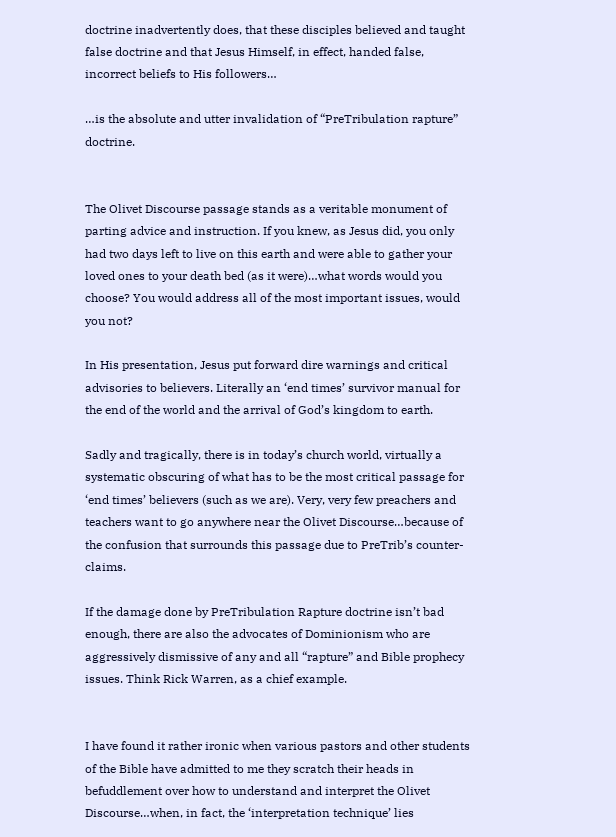doctrine inadvertently does, that these disciples believed and taught false doctrine and that Jesus Himself, in effect, handed false, incorrect beliefs to His followers…

…is the absolute and utter invalidation of “PreTribulation rapture” doctrine.


The Olivet Discourse passage stands as a veritable monument of parting advice and instruction. If you knew, as Jesus did, you only had two days left to live on this earth and were able to gather your loved ones to your death bed (as it were)…what words would you choose? You would address all of the most important issues, would you not?

In His presentation, Jesus put forward dire warnings and critical advisories to believers. Literally an ‘end times’ survivor manual for the end of the world and the arrival of God’s kingdom to earth.

Sadly and tragically, there is in today’s church world, virtually a systematic obscuring of what has to be the most critical passage for ‘end times’ believers (such as we are). Very, very few preachers and teachers want to go anywhere near the Olivet Discourse…because of the confusion that surrounds this passage due to PreTrib’s counter-claims.

If the damage done by PreTribulation Rapture doctrine isn’t bad enough, there are also the advocates of Dominionism who are aggressively dismissive of any and all “rapture” and Bible prophecy issues. Think Rick Warren, as a chief example.


I have found it rather ironic when various pastors and other students of the Bible have admitted to me they scratch their heads in befuddlement over how to understand and interpret the Olivet Discourse…when, in fact, the ‘interpretation technique’ lies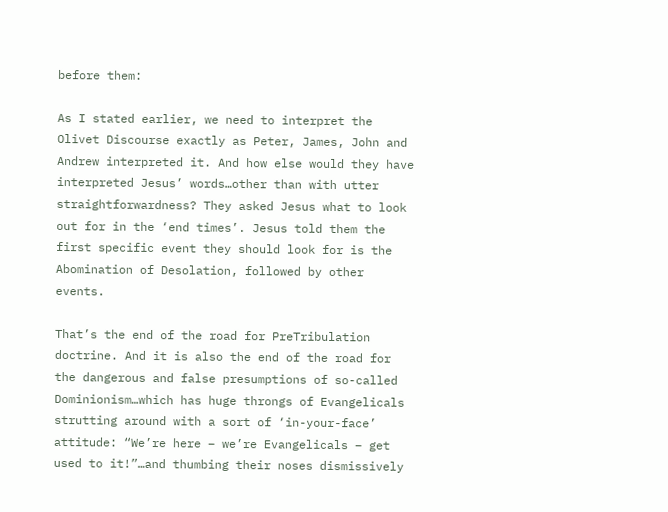before them:

As I stated earlier, we need to interpret the Olivet Discourse exactly as Peter, James, John and Andrew interpreted it. And how else would they have interpreted Jesus’ words…other than with utter straightforwardness? They asked Jesus what to look out for in the ‘end times’. Jesus told them the first specific event they should look for is the Abomination of Desolation, followed by other events.

That’s the end of the road for PreTribulation doctrine. And it is also the end of the road for the dangerous and false presumptions of so-called Dominionism…which has huge throngs of Evangelicals strutting around with a sort of ‘in-your-face’ attitude: “We’re here – we’re Evangelicals – get used to it!”…and thumbing their noses dismissively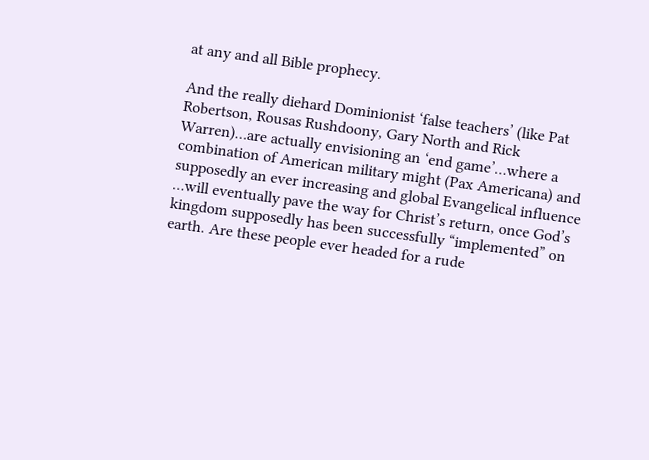at any and all Bible prophecy.

And the really diehard Dominionist ‘false teachers’ (like Pat Robertson, Rousas Rushdoony, Gary North and Rick Warren)…are actually envisioning an ‘end game’…where a combination of American military might (Pax Americana) and supposedly an ever increasing and global Evangelical influence …will eventually pave the way for Christ’s return, once God’s kingdom supposedly has been successfully “implemented” on earth. Are these people ever headed for a rude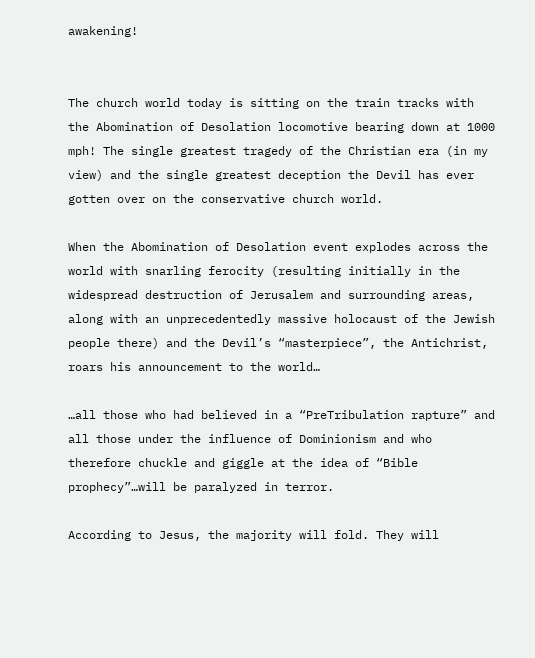awakening!


The church world today is sitting on the train tracks with the Abomination of Desolation locomotive bearing down at 1000 mph! The single greatest tragedy of the Christian era (in my view) and the single greatest deception the Devil has ever gotten over on the conservative church world.

When the Abomination of Desolation event explodes across the world with snarling ferocity (resulting initially in the widespread destruction of Jerusalem and surrounding areas, along with an unprecedentedly massive holocaust of the Jewish people there) and the Devil’s “masterpiece”, the Antichrist, roars his announcement to the world…

…all those who had believed in a “PreTribulation rapture” and all those under the influence of Dominionism and who therefore chuckle and giggle at the idea of “Bible prophecy”…will be paralyzed in terror.

According to Jesus, the majority will fold. They will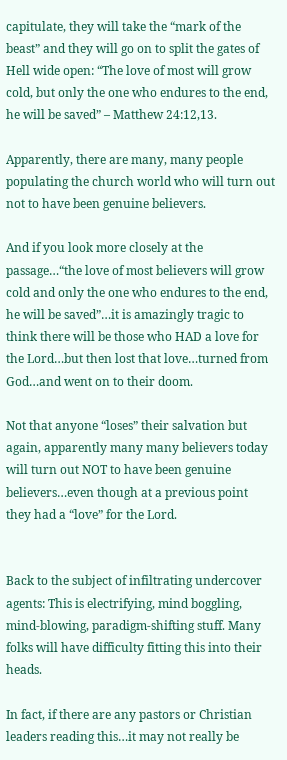capitulate, they will take the “mark of the beast” and they will go on to split the gates of Hell wide open: “The love of most will grow cold, but only the one who endures to the end, he will be saved” – Matthew 24:12,13.

Apparently, there are many, many people populating the church world who will turn out not to have been genuine believers.

And if you look more closely at the passage…“the love of most believers will grow cold and only the one who endures to the end, he will be saved”…it is amazingly tragic to think there will be those who HAD a love for the Lord…but then lost that love…turned from God…and went on to their doom.

Not that anyone “loses” their salvation but again, apparently many many believers today will turn out NOT to have been genuine believers…even though at a previous point they had a “love” for the Lord.


Back to the subject of infiltrating undercover agents: This is electrifying, mind boggling, mind-blowing, paradigm-shifting stuff. Many folks will have difficulty fitting this into their heads.

In fact, if there are any pastors or Christian leaders reading this…it may not really be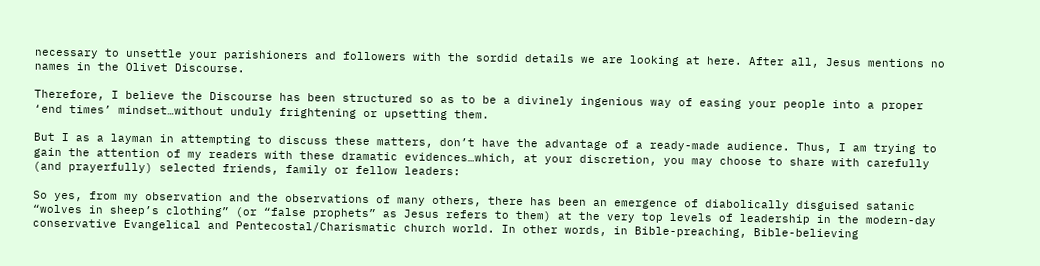necessary to unsettle your parishioners and followers with the sordid details we are looking at here. After all, Jesus mentions no names in the Olivet Discourse.

Therefore, I believe the Discourse has been structured so as to be a divinely ingenious way of easing your people into a proper ‘end times’ mindset…without unduly frightening or upsetting them.

But I as a layman in attempting to discuss these matters, don’t have the advantage of a ready-made audience. Thus, I am trying to gain the attention of my readers with these dramatic evidences…which, at your discretion, you may choose to share with carefully (and prayerfully) selected friends, family or fellow leaders:

So yes, from my observation and the observations of many others, there has been an emergence of diabolically disguised satanic “wolves in sheep’s clothing” (or “false prophets” as Jesus refers to them) at the very top levels of leadership in the modern-day conservative Evangelical and Pentecostal/Charismatic church world. In other words, in Bible-preaching, Bible-believing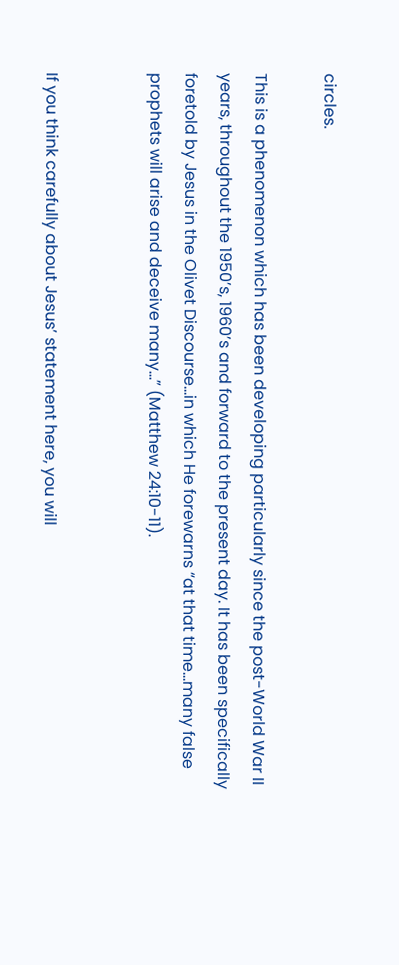circles.

This is a phenomenon which has been developing particularly since the post-World War II years, throughout the 1950’s, 1960’s and forward to the present day. It has been specifically foretold by Jesus in the Olivet Discourse…in which He forewarns “at that time…many false prophets will arise and deceive many…” (Matthew 24:10-11).


If you think carefully about Jesus’ statement here, you will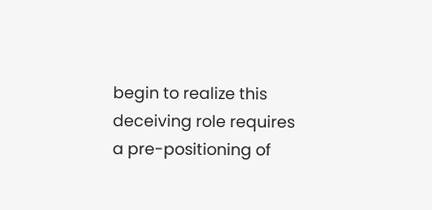begin to realize this deceiving role requires a pre-positioning of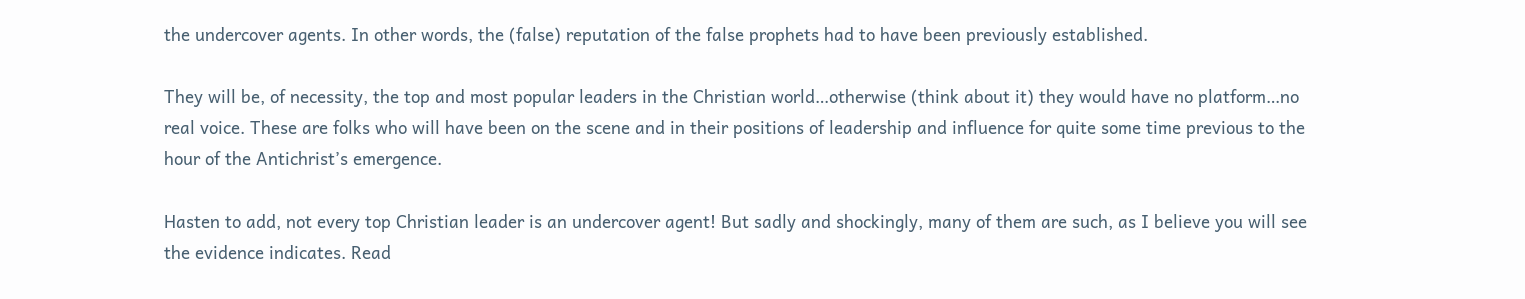the undercover agents. In other words, the (false) reputation of the false prophets had to have been previously established.

They will be, of necessity, the top and most popular leaders in the Christian world…otherwise (think about it) they would have no platform…no real voice. These are folks who will have been on the scene and in their positions of leadership and influence for quite some time previous to the hour of the Antichrist’s emergence.

Hasten to add, not every top Christian leader is an undercover agent! But sadly and shockingly, many of them are such, as I believe you will see the evidence indicates. Read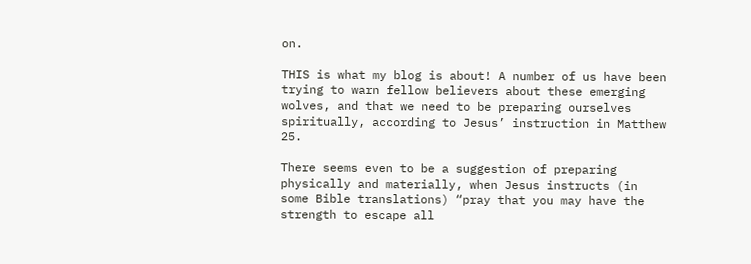on.

THIS is what my blog is about! A number of us have been trying to warn fellow believers about these emerging wolves, and that we need to be preparing ourselves spiritually, according to Jesus’ instruction in Matthew 25.

There seems even to be a suggestion of preparing physically and materially, when Jesus instructs (in some Bible translations) “pray that you may have the strength to escape all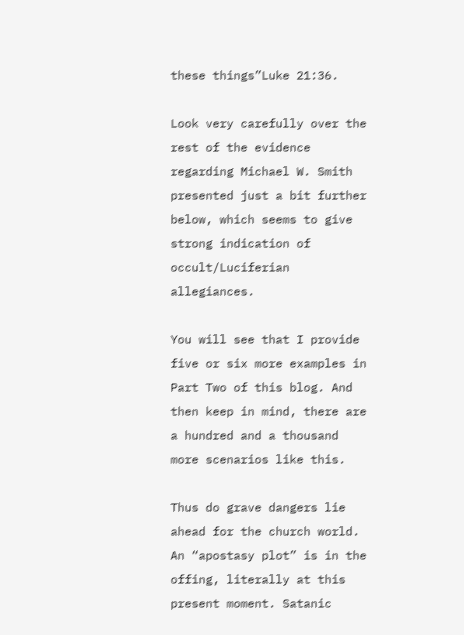these things”Luke 21:36.

Look very carefully over the rest of the evidence regarding Michael W. Smith presented just a bit further below, which seems to give strong indication of occult/Luciferian allegiances.

You will see that I provide five or six more examples in Part Two of this blog. And then keep in mind, there are a hundred and a thousand more scenarios like this.

Thus do grave dangers lie ahead for the church world. An “apostasy plot” is in the offing, literally at this present moment. Satanic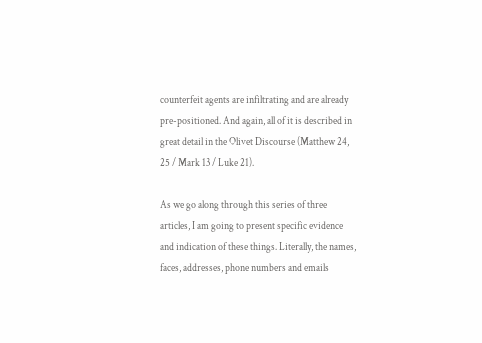counterfeit agents are infiltrating and are already pre-positioned. And again, all of it is described in great detail in the Olivet Discourse (Matthew 24, 25 / Mark 13 / Luke 21).

As we go along through this series of three articles, I am going to present specific evidence and indication of these things. Literally, the names, faces, addresses, phone numbers and emails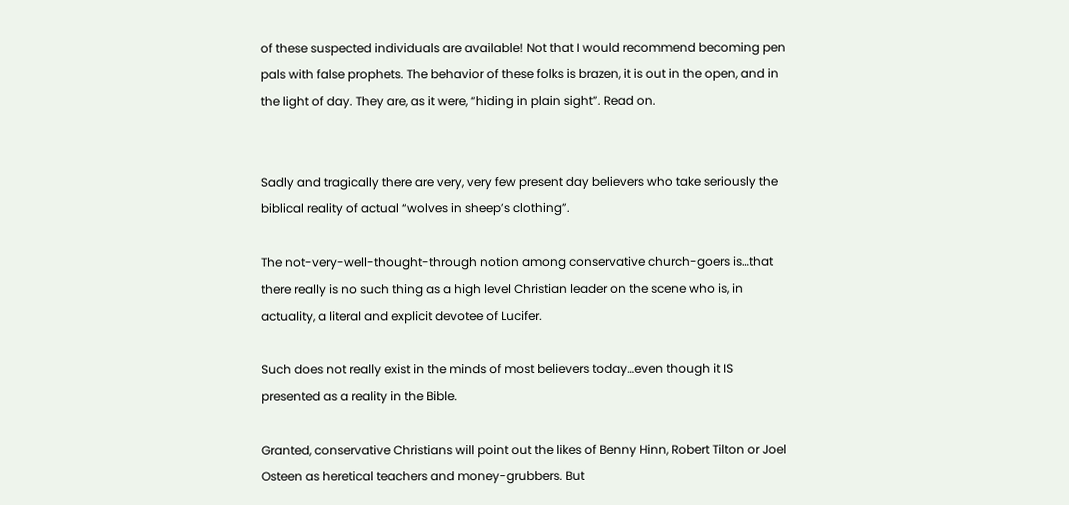of these suspected individuals are available! Not that I would recommend becoming pen pals with false prophets. The behavior of these folks is brazen, it is out in the open, and in the light of day. They are, as it were, “hiding in plain sight”. Read on.


Sadly and tragically there are very, very few present day believers who take seriously the biblical reality of actual “wolves in sheep’s clothing”.

The not-very-well-thought-through notion among conservative church-goers is…that there really is no such thing as a high level Christian leader on the scene who is, in actuality, a literal and explicit devotee of Lucifer.

Such does not really exist in the minds of most believers today…even though it IS presented as a reality in the Bible.

Granted, conservative Christians will point out the likes of Benny Hinn, Robert Tilton or Joel Osteen as heretical teachers and money-grubbers. But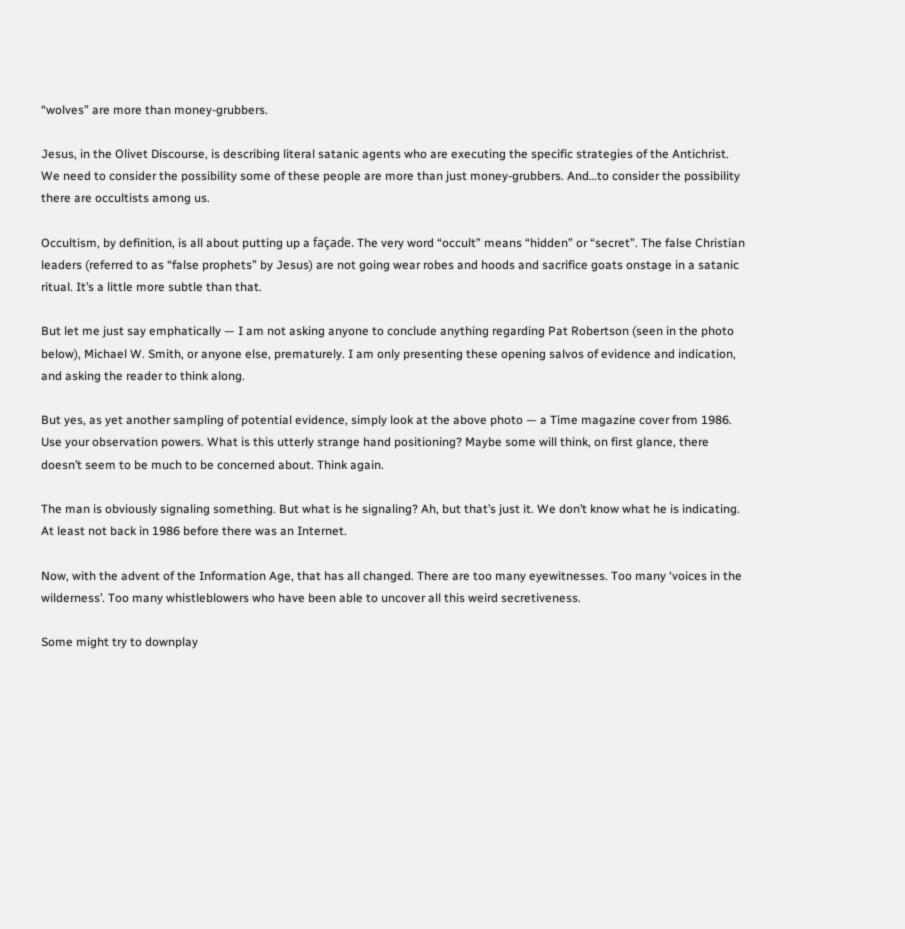“wolves” are more than money-grubbers.

Jesus, in the Olivet Discourse, is describing literal satanic agents who are executing the specific strategies of the Antichrist. We need to consider the possibility some of these people are more than just money-grubbers. And…to consider the possibility there are occultists among us.

Occultism, by definition, is all about putting up a façade. The very word “occult” means “hidden” or “secret”. The false Christian leaders (referred to as “false prophets” by Jesus) are not going wear robes and hoods and sacrifice goats onstage in a satanic ritual. It’s a little more subtle than that.

But let me just say emphatically — I am not asking anyone to conclude anything regarding Pat Robertson (seen in the photo below), Michael W. Smith, or anyone else, prematurely. I am only presenting these opening salvos of evidence and indication, and asking the reader to think along.

But yes, as yet another sampling of potential evidence, simply look at the above photo — a Time magazine cover from 1986. Use your observation powers. What is this utterly strange hand positioning? Maybe some will think, on first glance, there doesn’t seem to be much to be concerned about. Think again.

The man is obviously signaling something. But what is he signaling? Ah, but that’s just it. We don’t know what he is indicating. At least not back in 1986 before there was an Internet.

Now, with the advent of the Information Age, that has all changed. There are too many eyewitnesses. Too many ‘voices in the wilderness’. Too many whistleblowers who have been able to uncover all this weird secretiveness.

Some might try to downplay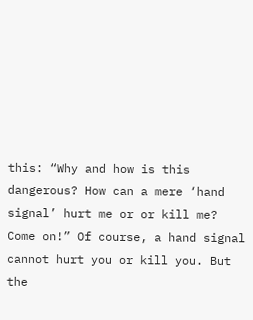this: “Why and how is this dangerous? How can a mere ‘hand signal’ hurt me or or kill me? Come on!” Of course, a hand signal cannot hurt you or kill you. But the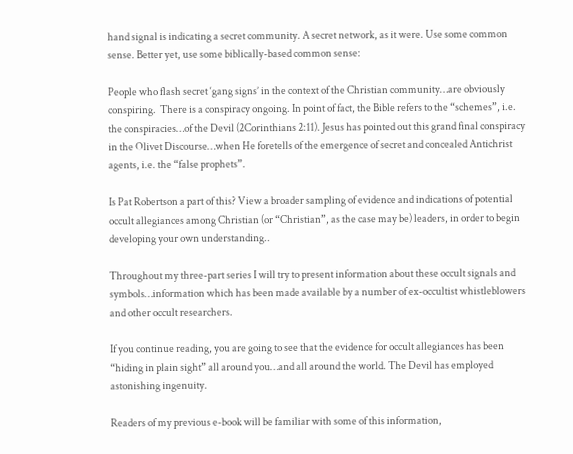hand signal is indicating a secret community. A secret network, as it were. Use some common sense. Better yet, use some biblically-based common sense:

People who flash secret ‘gang signs’ in the context of the Christian community…are obviously conspiring.  There is a conspiracy ongoing. In point of fact, the Bible refers to the “schemes”, i.e. the conspiracies…of the Devil (2Corinthians 2:11). Jesus has pointed out this grand final conspiracy in the Olivet Discourse…when He foretells of the emergence of secret and concealed Antichrist agents, i.e. the “false prophets”.

Is Pat Robertson a part of this? View a broader sampling of evidence and indications of potential occult allegiances among Christian (or “Christian”, as the case may be) leaders, in order to begin developing your own understanding..

Throughout my three-part series I will try to present information about these occult signals and symbols…information which has been made available by a number of ex-occultist whistleblowers and other occult researchers.

If you continue reading, you are going to see that the evidence for occult allegiances has been “hiding in plain sight” all around you…and all around the world. The Devil has employed astonishing ingenuity.

Readers of my previous e-book will be familiar with some of this information,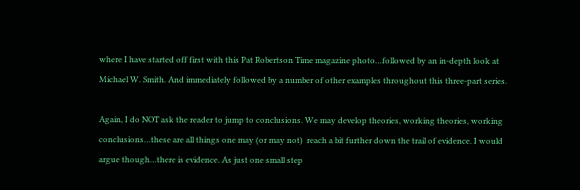where I have started off first with this Pat Robertson Time magazine photo…followed by an in-depth look at Michael W. Smith. And immediately followed by a number of other examples throughout this three-part series.

Again, I do NOT ask the reader to jump to conclusions. We may develop theories, working theories, working conclusions…these are all things one may (or may not)  reach a bit further down the trail of evidence. I would argue though…there is evidence. As just one small step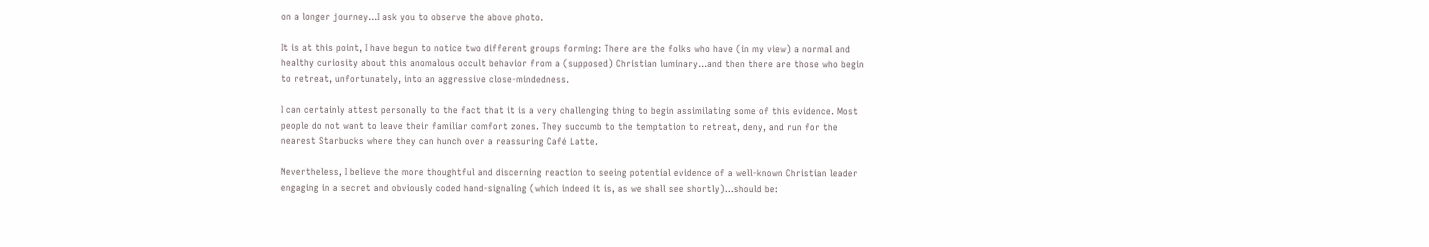on a longer journey…I ask you to observe the above photo.

It is at this point, I have begun to notice two different groups forming: There are the folks who have (in my view) a normal and healthy curiosity about this anomalous occult behavior from a (supposed) Christian luminary…and then there are those who begin to retreat, unfortunately, into an aggressive close-mindedness.

I can certainly attest personally to the fact that it is a very challenging thing to begin assimilating some of this evidence. Most people do not want to leave their familiar comfort zones. They succumb to the temptation to retreat, deny, and run for the nearest Starbucks where they can hunch over a reassuring Café Latte.

Nevertheless, I believe the more thoughtful and discerning reaction to seeing potential evidence of a well-known Christian leader engaging in a secret and obviously coded hand-signaling (which indeed it is, as we shall see shortly)…should be: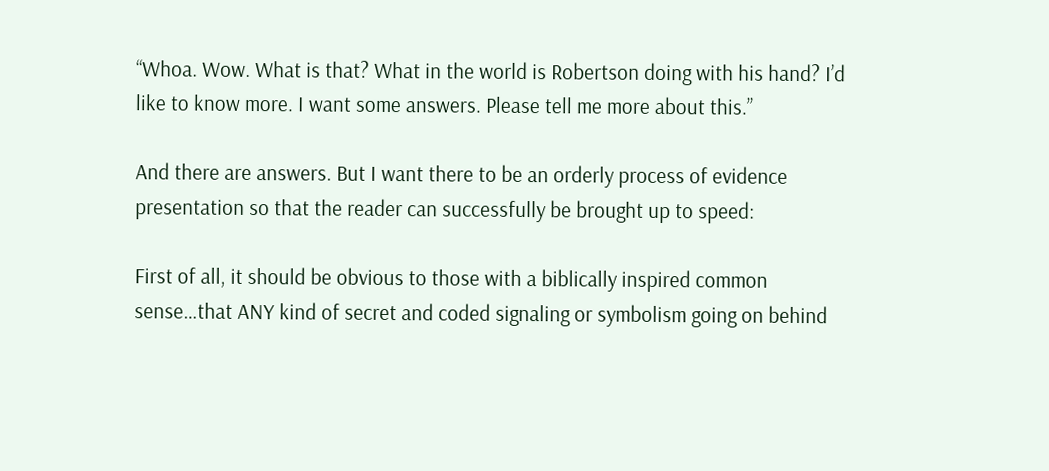“Whoa. Wow. What is that? What in the world is Robertson doing with his hand? I’d like to know more. I want some answers. Please tell me more about this.”

And there are answers. But I want there to be an orderly process of evidence presentation so that the reader can successfully be brought up to speed:

First of all, it should be obvious to those with a biblically inspired common sense…that ANY kind of secret and coded signaling or symbolism going on behind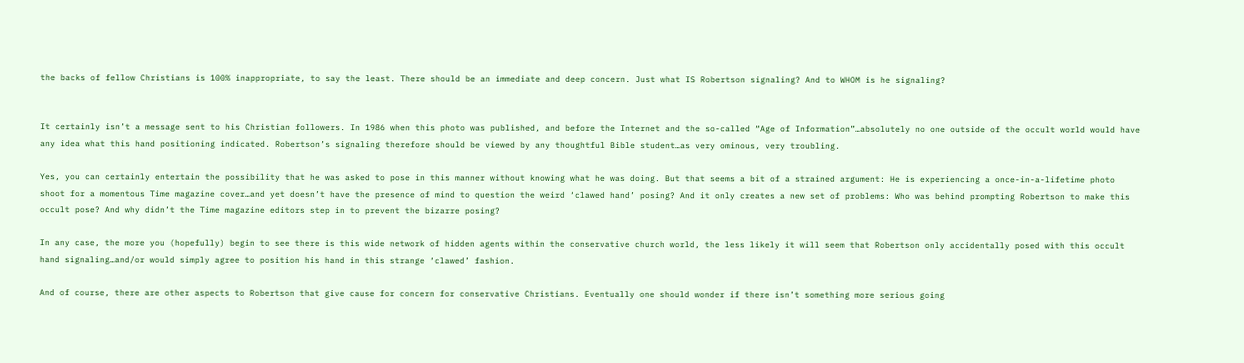the backs of fellow Christians is 100% inappropriate, to say the least. There should be an immediate and deep concern. Just what IS Robertson signaling? And to WHOM is he signaling?


It certainly isn’t a message sent to his Christian followers. In 1986 when this photo was published, and before the Internet and the so-called “Age of Information”…absolutely no one outside of the occult world would have any idea what this hand positioning indicated. Robertson’s signaling therefore should be viewed by any thoughtful Bible student…as very ominous, very troubling.

Yes, you can certainly entertain the possibility that he was asked to pose in this manner without knowing what he was doing. But that seems a bit of a strained argument: He is experiencing a once-in-a-lifetime photo shoot for a momentous Time magazine cover…and yet doesn’t have the presence of mind to question the weird ‘clawed hand’ posing? And it only creates a new set of problems: Who was behind prompting Robertson to make this occult pose? And why didn’t the Time magazine editors step in to prevent the bizarre posing?

In any case, the more you (hopefully) begin to see there is this wide network of hidden agents within the conservative church world, the less likely it will seem that Robertson only accidentally posed with this occult hand signaling…and/or would simply agree to position his hand in this strange ‘clawed’ fashion.

And of course, there are other aspects to Robertson that give cause for concern for conservative Christians. Eventually one should wonder if there isn’t something more serious going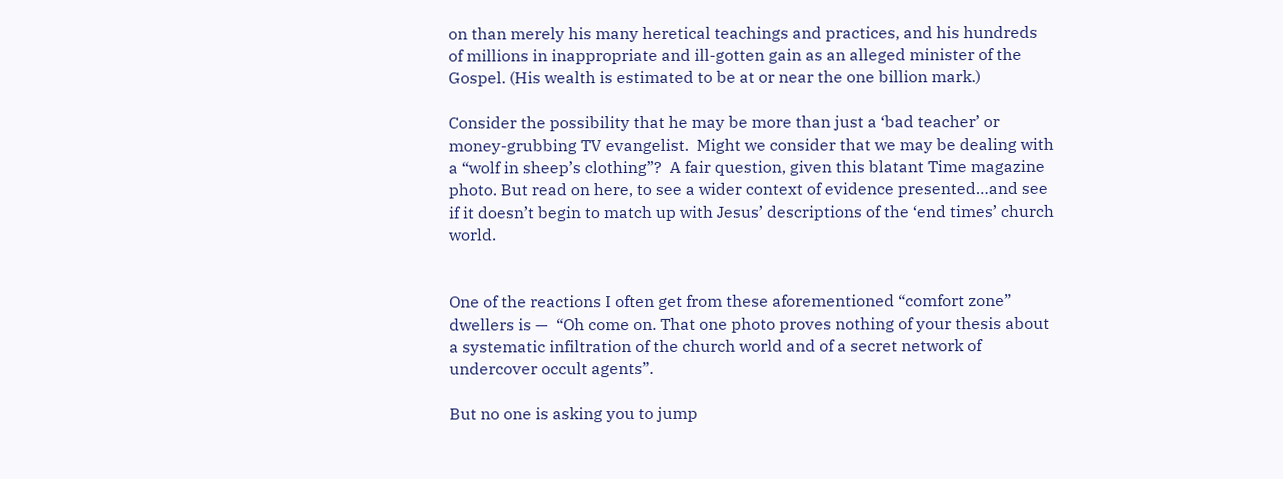on than merely his many heretical teachings and practices, and his hundreds of millions in inappropriate and ill-gotten gain as an alleged minister of the Gospel. (His wealth is estimated to be at or near the one billion mark.)

Consider the possibility that he may be more than just a ‘bad teacher’ or money-grubbing TV evangelist.  Might we consider that we may be dealing with a “wolf in sheep’s clothing”?  A fair question, given this blatant Time magazine photo. But read on here, to see a wider context of evidence presented…and see if it doesn’t begin to match up with Jesus’ descriptions of the ‘end times’ church world.


One of the reactions I often get from these aforementioned “comfort zone” dwellers is —  “Oh come on. That one photo proves nothing of your thesis about a systematic infiltration of the church world and of a secret network of undercover occult agents”.

But no one is asking you to jump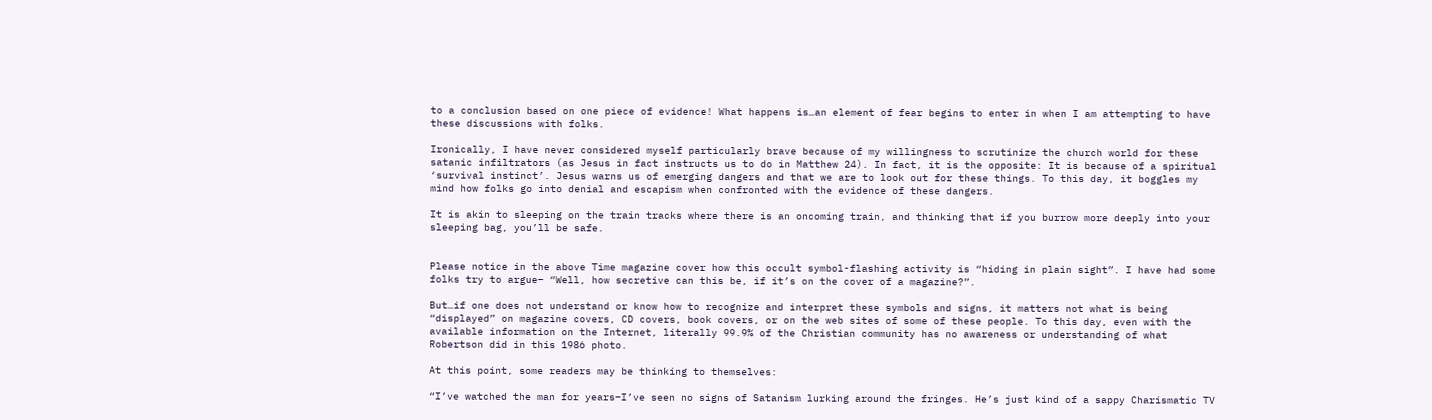to a conclusion based on one piece of evidence! What happens is…an element of fear begins to enter in when I am attempting to have these discussions with folks.

Ironically, I have never considered myself particularly brave because of my willingness to scrutinize the church world for these satanic infiltrators (as Jesus in fact instructs us to do in Matthew 24). In fact, it is the opposite: It is because of a spiritual ‘survival instinct’. Jesus warns us of emerging dangers and that we are to look out for these things. To this day, it boggles my mind how folks go into denial and escapism when confronted with the evidence of these dangers.

It is akin to sleeping on the train tracks where there is an oncoming train, and thinking that if you burrow more deeply into your sleeping bag, you’ll be safe.


Please notice in the above Time magazine cover how this occult symbol-flashing activity is “hiding in plain sight”. I have had some folks try to argue– “Well, how secretive can this be, if it’s on the cover of a magazine?”.

But…if one does not understand or know how to recognize and interpret these symbols and signs, it matters not what is being “displayed” on magazine covers, CD covers, book covers, or on the web sites of some of these people. To this day, even with the available information on the Internet, literally 99.9% of the Christian community has no awareness or understanding of what Robertson did in this 1986 photo.

At this point, some readers may be thinking to themselves:

“I’ve watched the man for years–I’ve seen no signs of Satanism lurking around the fringes. He’s just kind of a sappy Charismatic TV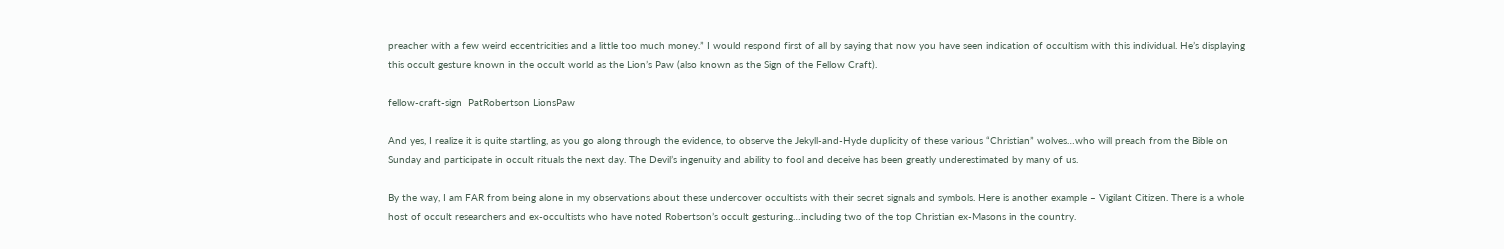preacher with a few weird eccentricities and a little too much money.” I would respond first of all by saying that now you have seen indication of occultism with this individual. He’s displaying this occult gesture known in the occult world as the Lion’s Paw (also known as the Sign of the Fellow Craft).

fellow-craft-sign  PatRobertson LionsPaw

And yes, I realize it is quite startling, as you go along through the evidence, to observe the Jekyll-and-Hyde duplicity of these various “Christian” wolves…who will preach from the Bible on Sunday and participate in occult rituals the next day. The Devil’s ingenuity and ability to fool and deceive has been greatly underestimated by many of us.

By the way, I am FAR from being alone in my observations about these undercover occultists with their secret signals and symbols. Here is another example – Vigilant Citizen. There is a whole host of occult researchers and ex-occultists who have noted Robertson’s occult gesturing…including two of the top Christian ex-Masons in the country.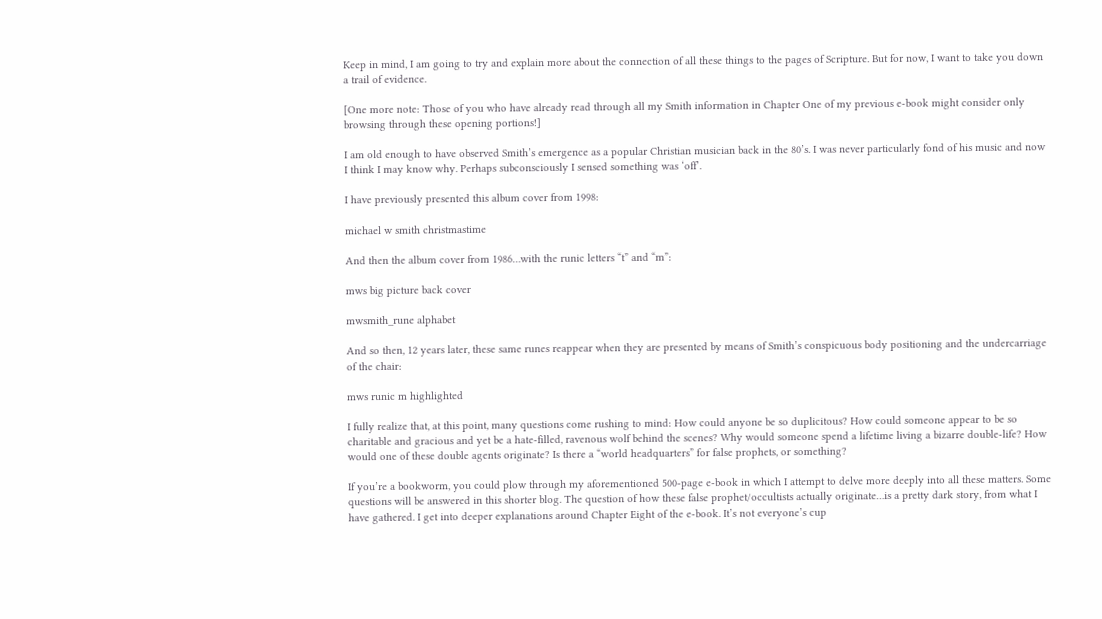Keep in mind, I am going to try and explain more about the connection of all these things to the pages of Scripture. But for now, I want to take you down a trail of evidence.

[One more note: Those of you who have already read through all my Smith information in Chapter One of my previous e-book might consider only browsing through these opening portions!]

I am old enough to have observed Smith’s emergence as a popular Christian musician back in the 80’s. I was never particularly fond of his music and now I think I may know why. Perhaps subconsciously I sensed something was ‘off’.

I have previously presented this album cover from 1998:

michael w smith christmastime

And then the album cover from 1986…with the runic letters “t” and “m”:

mws big picture back cover

mwsmith_rune alphabet

And so then, 12 years later, these same runes reappear when they are presented by means of Smith’s conspicuous body positioning and the undercarriage of the chair:

mws runic m highlighted

I fully realize that, at this point, many questions come rushing to mind: How could anyone be so duplicitous? How could someone appear to be so charitable and gracious and yet be a hate-filled, ravenous wolf behind the scenes? Why would someone spend a lifetime living a bizarre double-life? How would one of these double agents originate? Is there a “world headquarters” for false prophets, or something?

If you’re a bookworm, you could plow through my aforementioned 500-page e-book in which I attempt to delve more deeply into all these matters. Some questions will be answered in this shorter blog. The question of how these false prophet/occultists actually originate…is a pretty dark story, from what I have gathered. I get into deeper explanations around Chapter Eight of the e-book. It’s not everyone’s cup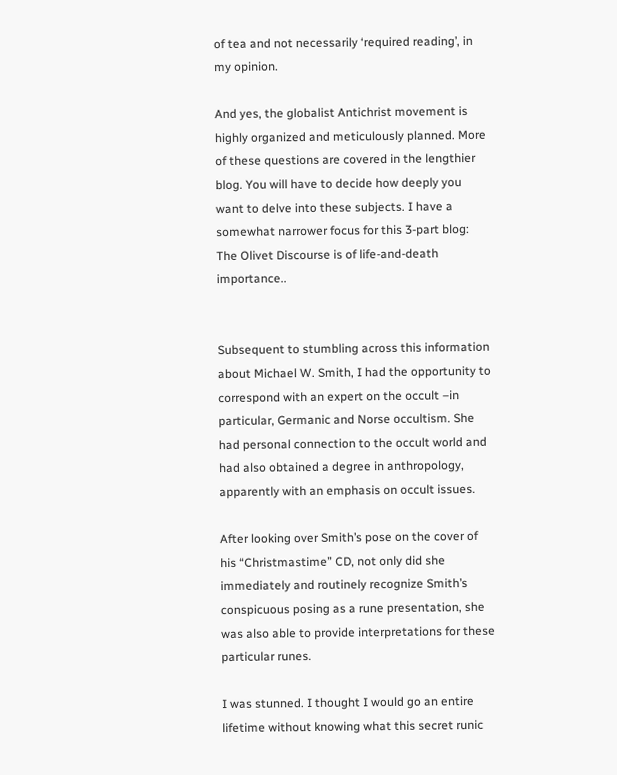of tea and not necessarily ‘required reading’, in my opinion.

And yes, the globalist Antichrist movement is highly organized and meticulously planned. More of these questions are covered in the lengthier blog. You will have to decide how deeply you want to delve into these subjects. I have a somewhat narrower focus for this 3-part blog: The Olivet Discourse is of life-and-death importance..


Subsequent to stumbling across this information about Michael W. Smith, I had the opportunity to correspond with an expert on the occult –in particular, Germanic and Norse occultism. She had personal connection to the occult world and had also obtained a degree in anthropology, apparently with an emphasis on occult issues.

After looking over Smith’s pose on the cover of his “Christmastime” CD, not only did she immediately and routinely recognize Smith’s conspicuous posing as a rune presentation, she was also able to provide interpretations for these particular runes.

I was stunned. I thought I would go an entire lifetime without knowing what this secret runic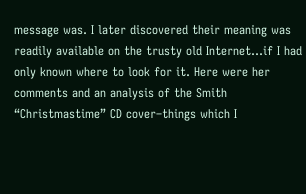message was. I later discovered their meaning was readily available on the trusty old Internet…if I had only known where to look for it. Here were her comments and an analysis of the Smith “Christmastime” CD cover–things which I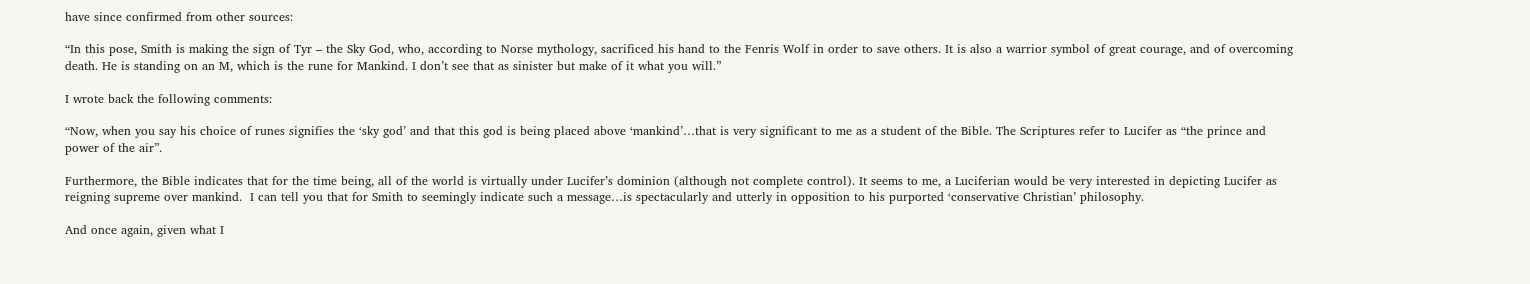have since confirmed from other sources:

“In this pose, Smith is making the sign of Tyr – the Sky God, who, according to Norse mythology, sacrificed his hand to the Fenris Wolf in order to save others. It is also a warrior symbol of great courage, and of overcoming death. He is standing on an M, which is the rune for Mankind. I don’t see that as sinister but make of it what you will.”

I wrote back the following comments:

“Now, when you say his choice of runes signifies the ‘sky god’ and that this god is being placed above ‘mankind’…that is very significant to me as a student of the Bible. The Scriptures refer to Lucifer as “the prince and power of the air”.

Furthermore, the Bible indicates that for the time being, all of the world is virtually under Lucifer’s dominion (although not complete control). It seems to me, a Luciferian would be very interested in depicting Lucifer as reigning supreme over mankind.  I can tell you that for Smith to seemingly indicate such a message…is spectacularly and utterly in opposition to his purported ‘conservative Christian’ philosophy.

And once again, given what I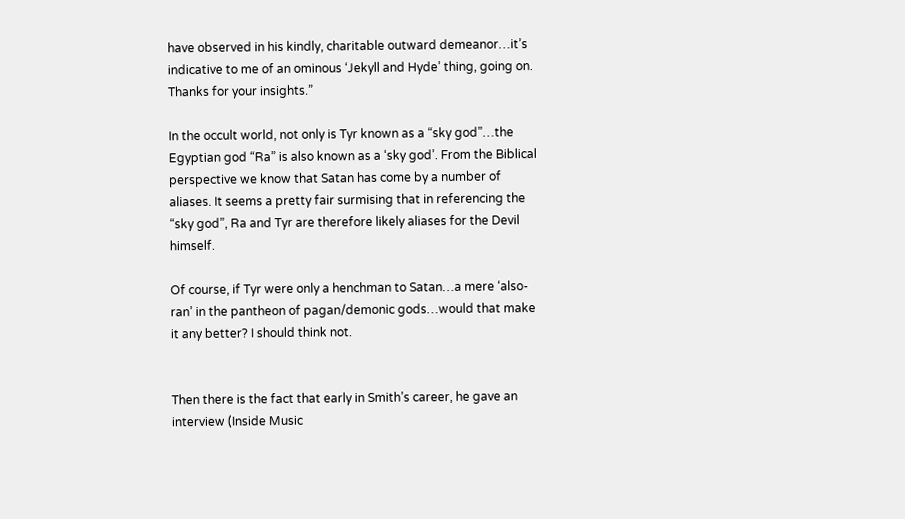have observed in his kindly, charitable outward demeanor…it’s indicative to me of an ominous ‘Jekyll and Hyde’ thing, going on. Thanks for your insights.”

In the occult world, not only is Tyr known as a “sky god”…the Egyptian god “Ra” is also known as a ‘sky god’. From the Biblical perspective we know that Satan has come by a number of aliases. It seems a pretty fair surmising that in referencing the “sky god”, Ra and Tyr are therefore likely aliases for the Devil himself.

Of course, if Tyr were only a henchman to Satan…a mere ‘also-ran’ in the pantheon of pagan/demonic gods…would that make it any better? I should think not.


Then there is the fact that early in Smith’s career, he gave an interview (Inside Music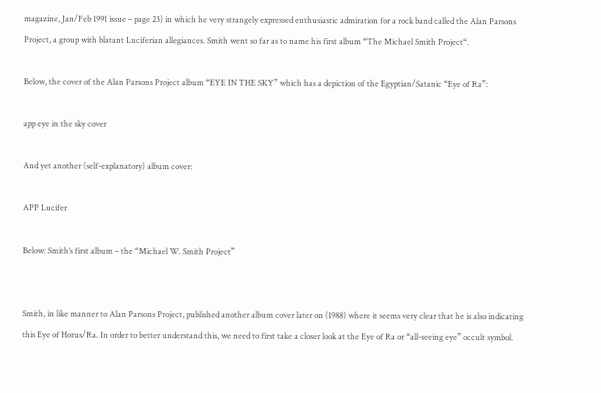magazine, Jan/Feb 1991 issue – page 23) in which he very strangely expressed enthusiastic admiration for a rock band called the Alan Parsons Project, a group with blatant Luciferian allegiances. Smith went so far as to name his first album “The Michael Smith Project“.

Below, the cover of the Alan Parsons Project album “EYE IN THE SKY” which has a depiction of the Egyptian/Satanic “Eye of Ra”:

app eye in the sky cover

And yet another (self-explanatory) album cover:

APP Lucifer

Below: Smith’s first album – the “Michael W. Smith Project”


Smith, in like manner to Alan Parsons Project, published another album cover later on (1988) where it seems very clear that he is also indicating this Eye of Horus/Ra. In order to better understand this, we need to first take a closer look at the Eye of Ra or “all-seeing eye” occult symbol.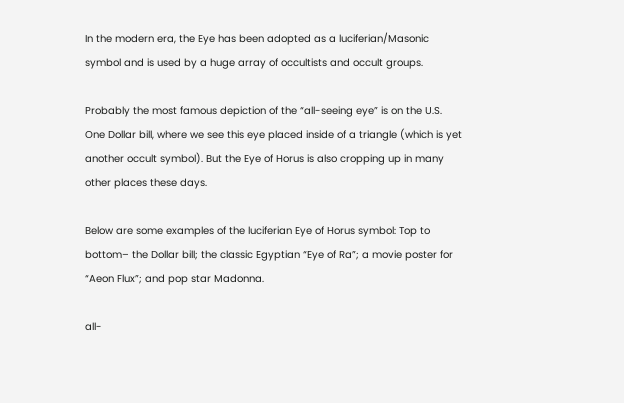In the modern era, the Eye has been adopted as a luciferian/Masonic symbol and is used by a huge array of occultists and occult groups.

Probably the most famous depiction of the “all-seeing eye” is on the U.S. One Dollar bill, where we see this eye placed inside of a triangle (which is yet another occult symbol). But the Eye of Horus is also cropping up in many other places these days.

Below are some examples of the luciferian Eye of Horus symbol: Top to bottom– the Dollar bill; the classic Egyptian “Eye of Ra”; a movie poster for “Aeon Flux”; and pop star Madonna.

all-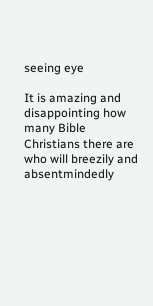seeing eye

It is amazing and disappointing how many Bible Christians there are who will breezily and absentmindedly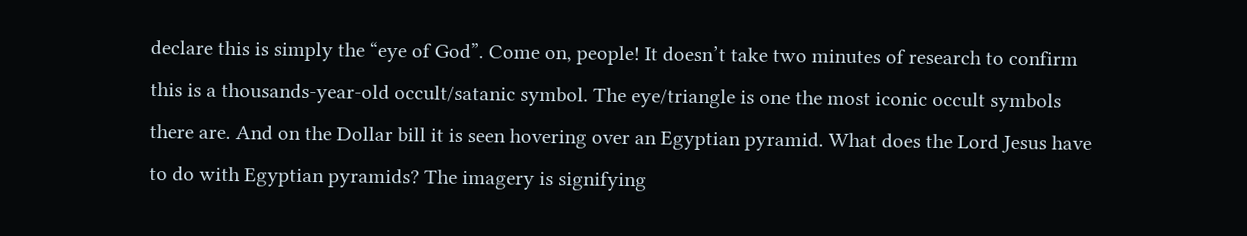declare this is simply the “eye of God”. Come on, people! It doesn’t take two minutes of research to confirm this is a thousands-year-old occult/satanic symbol. The eye/triangle is one the most iconic occult symbols there are. And on the Dollar bill it is seen hovering over an Egyptian pyramid. What does the Lord Jesus have to do with Egyptian pyramids? The imagery is signifying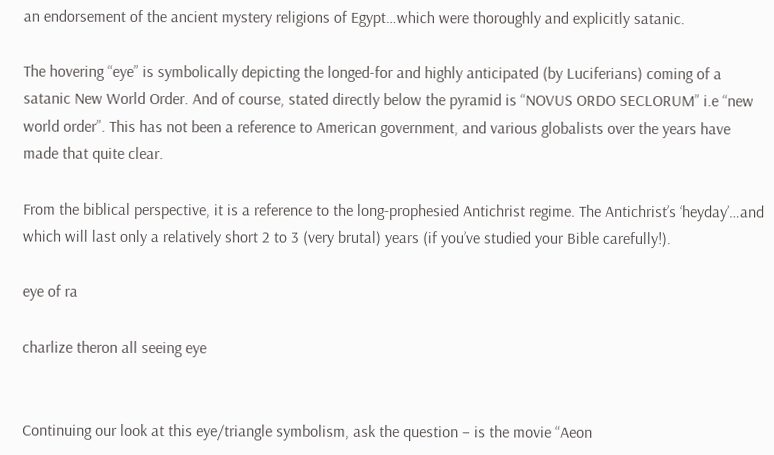an endorsement of the ancient mystery religions of Egypt…which were thoroughly and explicitly satanic.

The hovering “eye” is symbolically depicting the longed-for and highly anticipated (by Luciferians) coming of a satanic New World Order. And of course, stated directly below the pyramid is “NOVUS ORDO SECLORUM” i.e “new world order”. This has not been a reference to American government, and various globalists over the years have made that quite clear.

From the biblical perspective, it is a reference to the long-prophesied Antichrist regime. The Antichrist’s ‘heyday’…and which will last only a relatively short 2 to 3 (very brutal) years (if you’ve studied your Bible carefully!).

eye of ra

charlize theron all seeing eye


Continuing our look at this eye/triangle symbolism, ask the question – is the movie “Aeon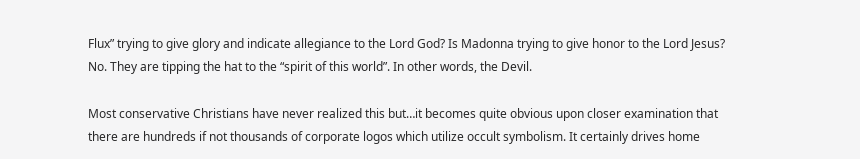Flux” trying to give glory and indicate allegiance to the Lord God? Is Madonna trying to give honor to the Lord Jesus? No. They are tipping the hat to the “spirit of this world”. In other words, the Devil.

Most conservative Christians have never realized this but…it becomes quite obvious upon closer examination that there are hundreds if not thousands of corporate logos which utilize occult symbolism. It certainly drives home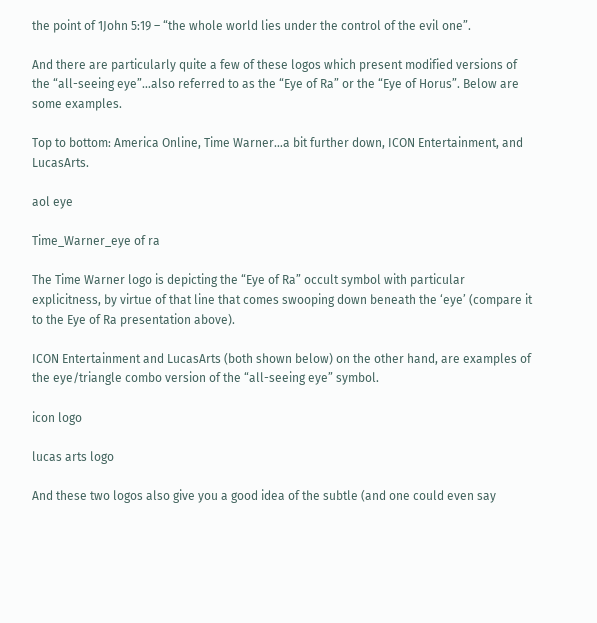the point of 1John 5:19 – “the whole world lies under the control of the evil one”.

And there are particularly quite a few of these logos which present modified versions of the “all-seeing eye”…also referred to as the “Eye of Ra” or the “Eye of Horus”. Below are some examples.

Top to bottom: America Online, Time Warner…a bit further down, ICON Entertainment, and LucasArts.

aol eye

Time_Warner_eye of ra

The Time Warner logo is depicting the “Eye of Ra” occult symbol with particular explicitness, by virtue of that line that comes swooping down beneath the ‘eye’ (compare it to the Eye of Ra presentation above).

ICON Entertainment and LucasArts (both shown below) on the other hand, are examples of the eye/triangle combo version of the “all-seeing eye” symbol.

icon logo

lucas arts logo

And these two logos also give you a good idea of the subtle (and one could even say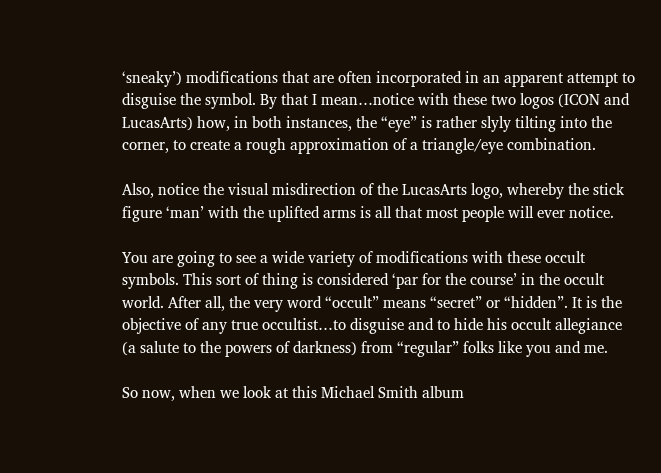‘sneaky’) modifications that are often incorporated in an apparent attempt to disguise the symbol. By that I mean…notice with these two logos (ICON and LucasArts) how, in both instances, the “eye” is rather slyly tilting into the corner, to create a rough approximation of a triangle/eye combination.

Also, notice the visual misdirection of the LucasArts logo, whereby the stick figure ‘man’ with the uplifted arms is all that most people will ever notice.

You are going to see a wide variety of modifications with these occult symbols. This sort of thing is considered ‘par for the course’ in the occult world. After all, the very word “occult” means “secret” or “hidden”. It is the objective of any true occultist…to disguise and to hide his occult allegiance (a salute to the powers of darkness) from “regular” folks like you and me.

So now, when we look at this Michael Smith album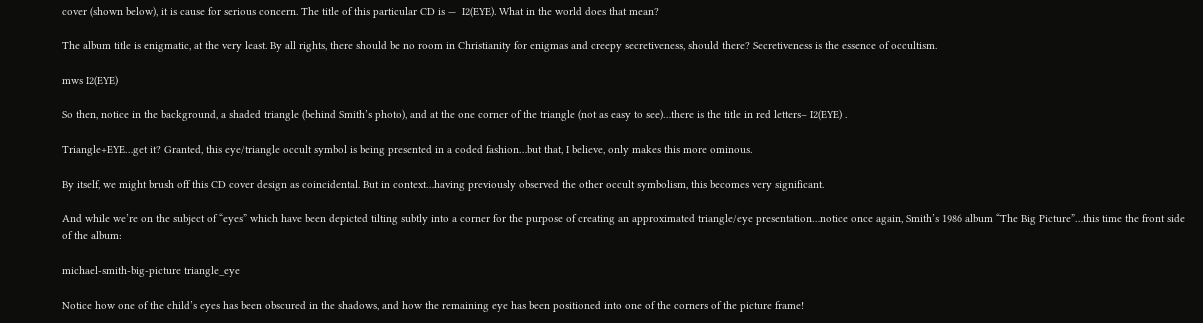cover (shown below), it is cause for serious concern. The title of this particular CD is —  I2(EYE). What in the world does that mean?

The album title is enigmatic, at the very least. By all rights, there should be no room in Christianity for enigmas and creepy secretiveness, should there? Secretiveness is the essence of occultism.

mws I2(EYE)

So then, notice in the background, a shaded triangle (behind Smith’s photo), and at the one corner of the triangle (not as easy to see)…there is the title in red letters– I2(EYE) .

Triangle+EYE…get it? Granted, this eye/triangle occult symbol is being presented in a coded fashion…but that, I believe, only makes this more ominous.

By itself, we might brush off this CD cover design as coincidental. But in context…having previously observed the other occult symbolism, this becomes very significant.

And while we’re on the subject of “eyes” which have been depicted tilting subtly into a corner for the purpose of creating an approximated triangle/eye presentation…notice once again, Smith’s 1986 album “The Big Picture”…this time the front side of the album:

michael-smith-big-picture triangle_eye

Notice how one of the child’s eyes has been obscured in the shadows, and how the remaining eye has been positioned into one of the corners of the picture frame!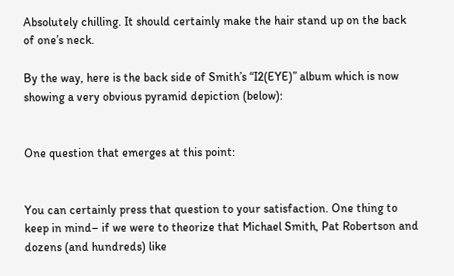Absolutely chilling. It should certainly make the hair stand up on the back of one’s neck.

By the way, here is the back side of Smith’s “I2(EYE)” album which is now showing a very obvious pyramid depiction (below):


One question that emerges at this point:


You can certainly press that question to your satisfaction. One thing to keep in mind– if we were to theorize that Michael Smith, Pat Robertson and dozens (and hundreds) like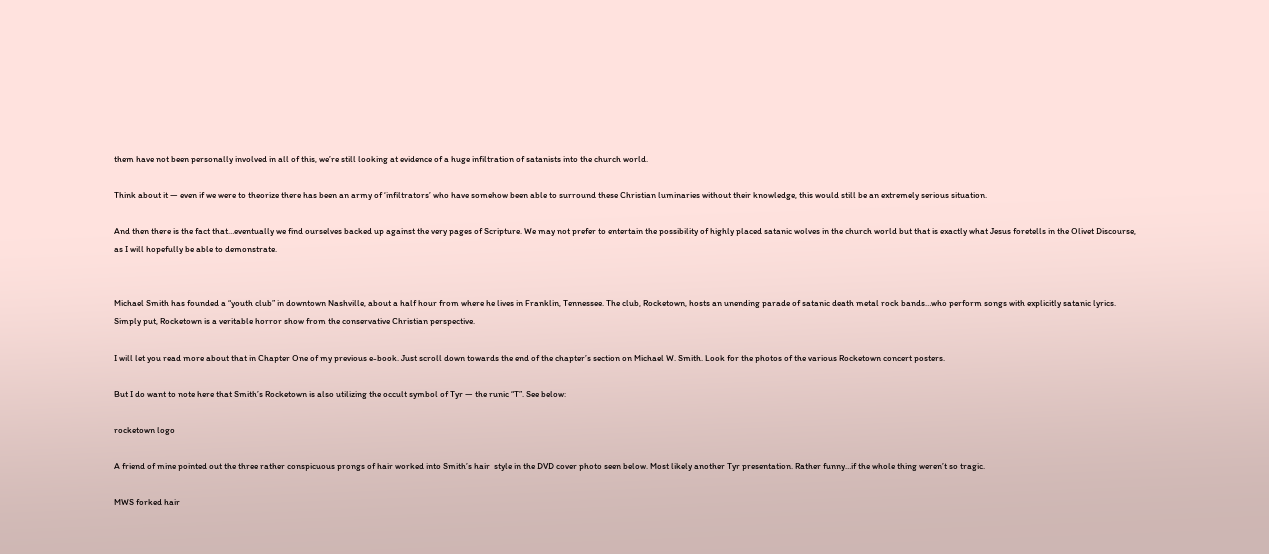them have not been personally involved in all of this, we’re still looking at evidence of a huge infiltration of satanists into the church world.

Think about it — even if we were to theorize there has been an army of ‘infiltrators’ who have somehow been able to surround these Christian luminaries without their knowledge, this would still be an extremely serious situation.

And then there is the fact that…eventually we find ourselves backed up against the very pages of Scripture. We may not prefer to entertain the possibility of highly placed satanic wolves in the church world but that is exactly what Jesus foretells in the Olivet Discourse, as I will hopefully be able to demonstrate.


Michael Smith has founded a “youth club” in downtown Nashville, about a half hour from where he lives in Franklin, Tennessee. The club, Rocketown, hosts an unending parade of satanic death metal rock bands…who perform songs with explicitly satanic lyrics. Simply put, Rocketown is a veritable horror show from the conservative Christian perspective.

I will let you read more about that in Chapter One of my previous e-book. Just scroll down towards the end of the chapter’s section on Michael W. Smith. Look for the photos of the various Rocketown concert posters.

But I do want to note here that Smith’s Rocketown is also utilizing the occult symbol of Tyr — the runic “T”. See below:

rocketown logo

A friend of mine pointed out the three rather conspicuous prongs of hair worked into Smith’s hair  style in the DVD cover photo seen below. Most likely another Tyr presentation. Rather funny…if the whole thing weren’t so tragic.

MWS forked hair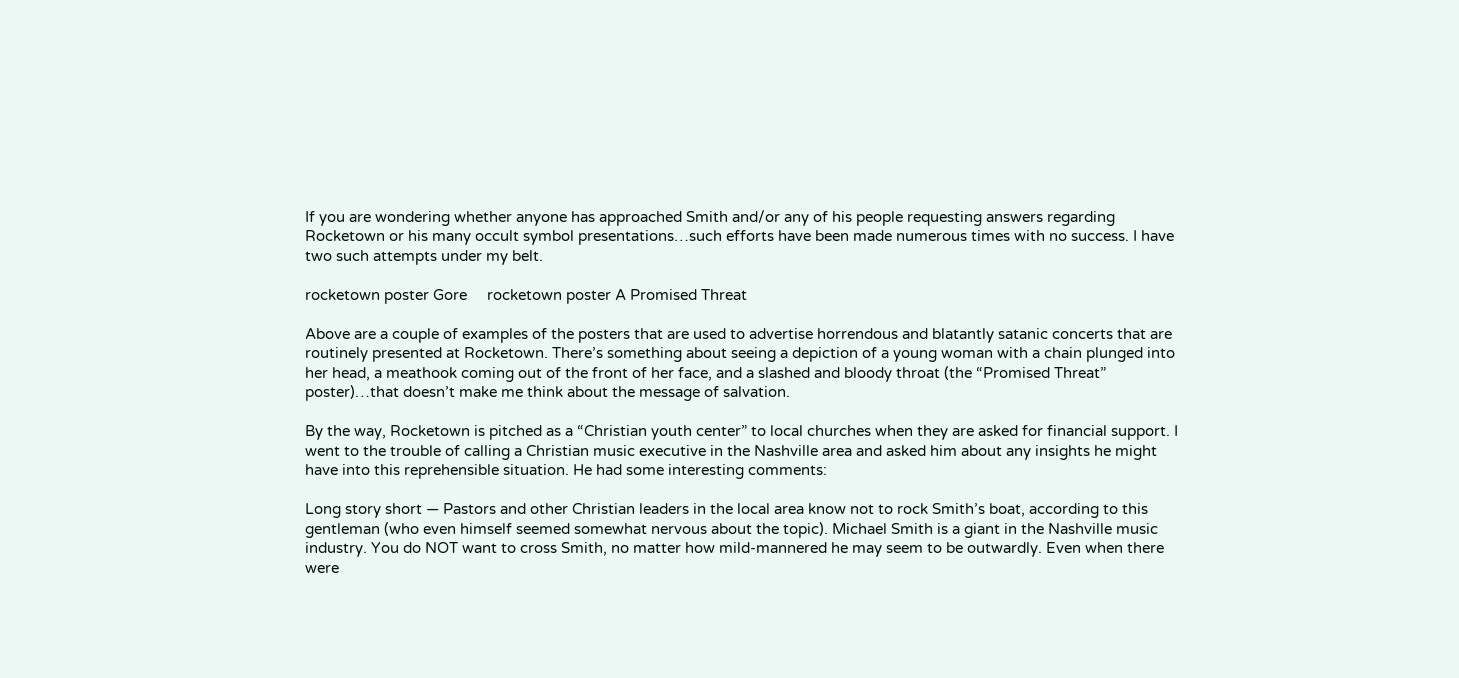If you are wondering whether anyone has approached Smith and/or any of his people requesting answers regarding Rocketown or his many occult symbol presentations…such efforts have been made numerous times with no success. I have two such attempts under my belt.

rocketown poster Gore     rocketown poster A Promised Threat

Above are a couple of examples of the posters that are used to advertise horrendous and blatantly satanic concerts that are routinely presented at Rocketown. There’s something about seeing a depiction of a young woman with a chain plunged into her head, a meathook coming out of the front of her face, and a slashed and bloody throat (the “Promised Threat” poster)…that doesn’t make me think about the message of salvation.

By the way, Rocketown is pitched as a “Christian youth center” to local churches when they are asked for financial support. I went to the trouble of calling a Christian music executive in the Nashville area and asked him about any insights he might have into this reprehensible situation. He had some interesting comments:

Long story short — Pastors and other Christian leaders in the local area know not to rock Smith’s boat, according to this gentleman (who even himself seemed somewhat nervous about the topic). Michael Smith is a giant in the Nashville music industry. You do NOT want to cross Smith, no matter how mild-mannered he may seem to be outwardly. Even when there were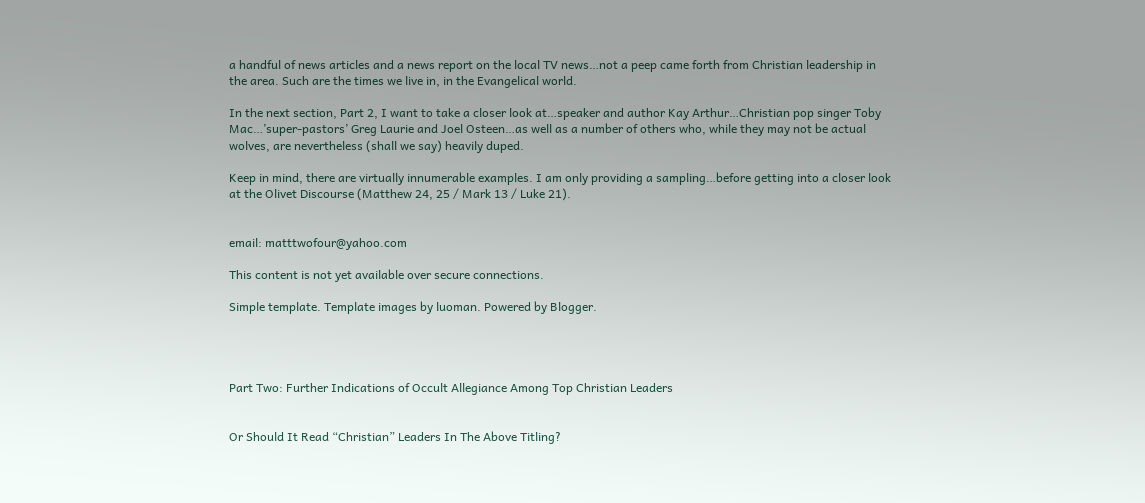a handful of news articles and a news report on the local TV news…not a peep came forth from Christian leadership in the area. Such are the times we live in, in the Evangelical world.

In the next section, Part 2, I want to take a closer look at…speaker and author Kay Arthur…Christian pop singer Toby Mac…’super-pastors’ Greg Laurie and Joel Osteen…as well as a number of others who, while they may not be actual wolves, are nevertheless (shall we say) heavily duped.

Keep in mind, there are virtually innumerable examples. I am only providing a sampling…before getting into a closer look at the Olivet Discourse (Matthew 24, 25 / Mark 13 / Luke 21).


email: matttwofour@yahoo.com

This content is not yet available over secure connections.

Simple template. Template images by luoman. Powered by Blogger.




Part Two: Further Indications of Occult Allegiance Among Top Christian Leaders


Or Should It Read “Christian” Leaders In The Above Titling?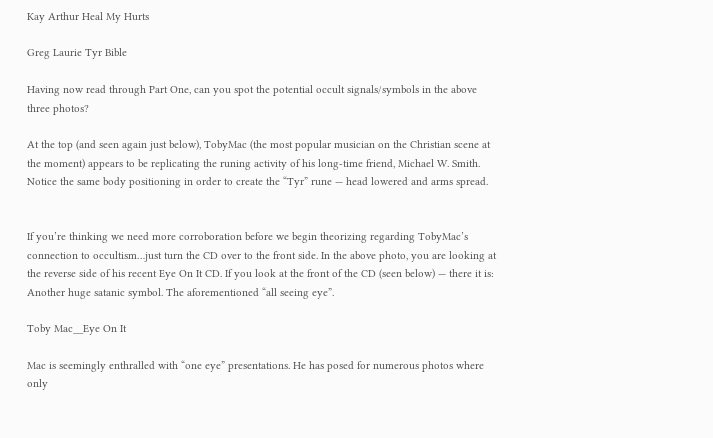Kay Arthur Heal My Hurts

Greg Laurie Tyr Bible

Having now read through Part One, can you spot the potential occult signals/symbols in the above three photos?

At the top (and seen again just below), TobyMac (the most popular musician on the Christian scene at the moment) appears to be replicating the runing activity of his long-time friend, Michael W. Smith.  Notice the same body positioning in order to create the “Tyr” rune — head lowered and arms spread.


If you’re thinking we need more corroboration before we begin theorizing regarding TobyMac’s connection to occultism…just turn the CD over to the front side. In the above photo, you are looking at the reverse side of his recent Eye On It CD. If you look at the front of the CD (seen below) — there it is: Another huge satanic symbol. The aforementioned “all seeing eye”.

Toby Mac__Eye On It

Mac is seemingly enthralled with “one eye” presentations. He has posed for numerous photos where only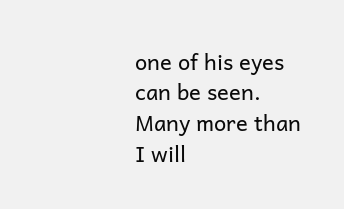one of his eyes can be seen. Many more than I will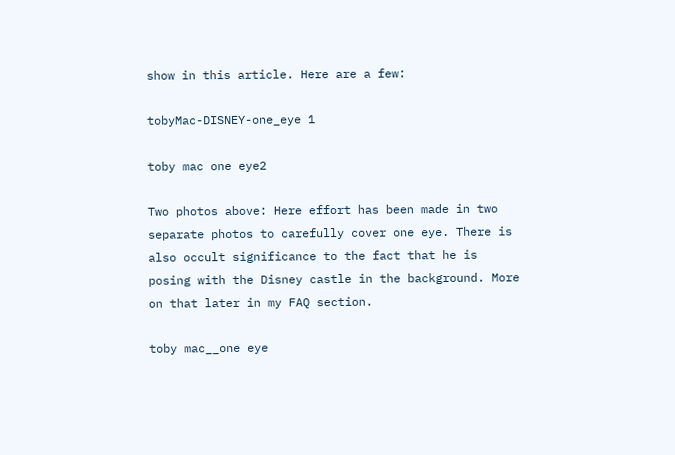show in this article. Here are a few:

tobyMac-DISNEY-one_eye 1

toby mac one eye2

Two photos above: Here effort has been made in two separate photos to carefully cover one eye. There is also occult significance to the fact that he is posing with the Disney castle in the background. More on that later in my FAQ section.

toby mac__one eye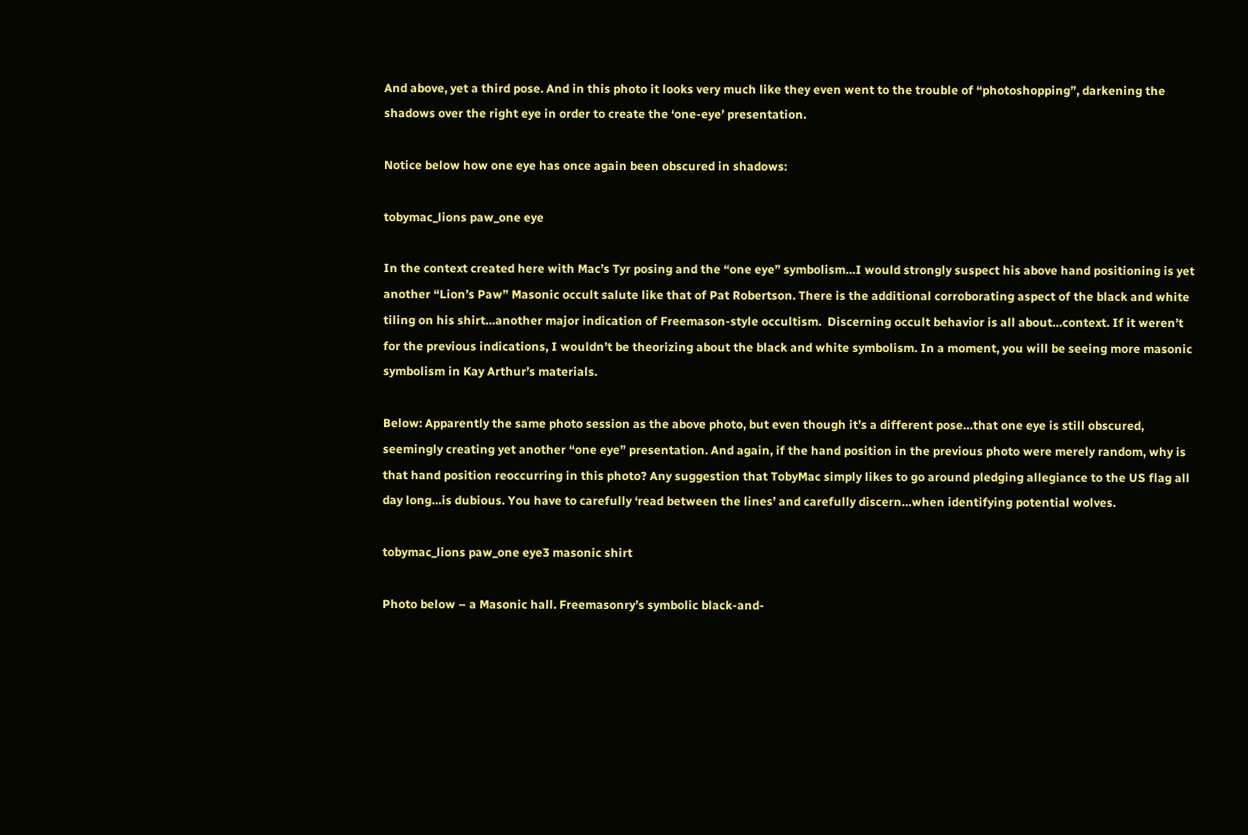And above, yet a third pose. And in this photo it looks very much like they even went to the trouble of “photoshopping”, darkening the shadows over the right eye in order to create the ‘one-eye’ presentation.

Notice below how one eye has once again been obscured in shadows:

tobymac_lions paw_one eye

In the context created here with Mac’s Tyr posing and the “one eye” symbolism…I would strongly suspect his above hand positioning is yet another “Lion’s Paw” Masonic occult salute like that of Pat Robertson. There is the additional corroborating aspect of the black and white tiling on his shirt…another major indication of Freemason-style occultism.  Discerning occult behavior is all about…context. If it weren’t for the previous indications, I wouldn’t be theorizing about the black and white symbolism. In a moment, you will be seeing more masonic symbolism in Kay Arthur’s materials.

Below: Apparently the same photo session as the above photo, but even though it’s a different pose…that one eye is still obscured, seemingly creating yet another “one eye” presentation. And again, if the hand position in the previous photo were merely random, why is that hand position reoccurring in this photo? Any suggestion that TobyMac simply likes to go around pledging allegiance to the US flag all day long…is dubious. You have to carefully ‘read between the lines’ and carefully discern…when identifying potential wolves.

tobymac_lions paw_one eye3 masonic shirt

Photo below – a Masonic hall. Freemasonry’s symbolic black-and-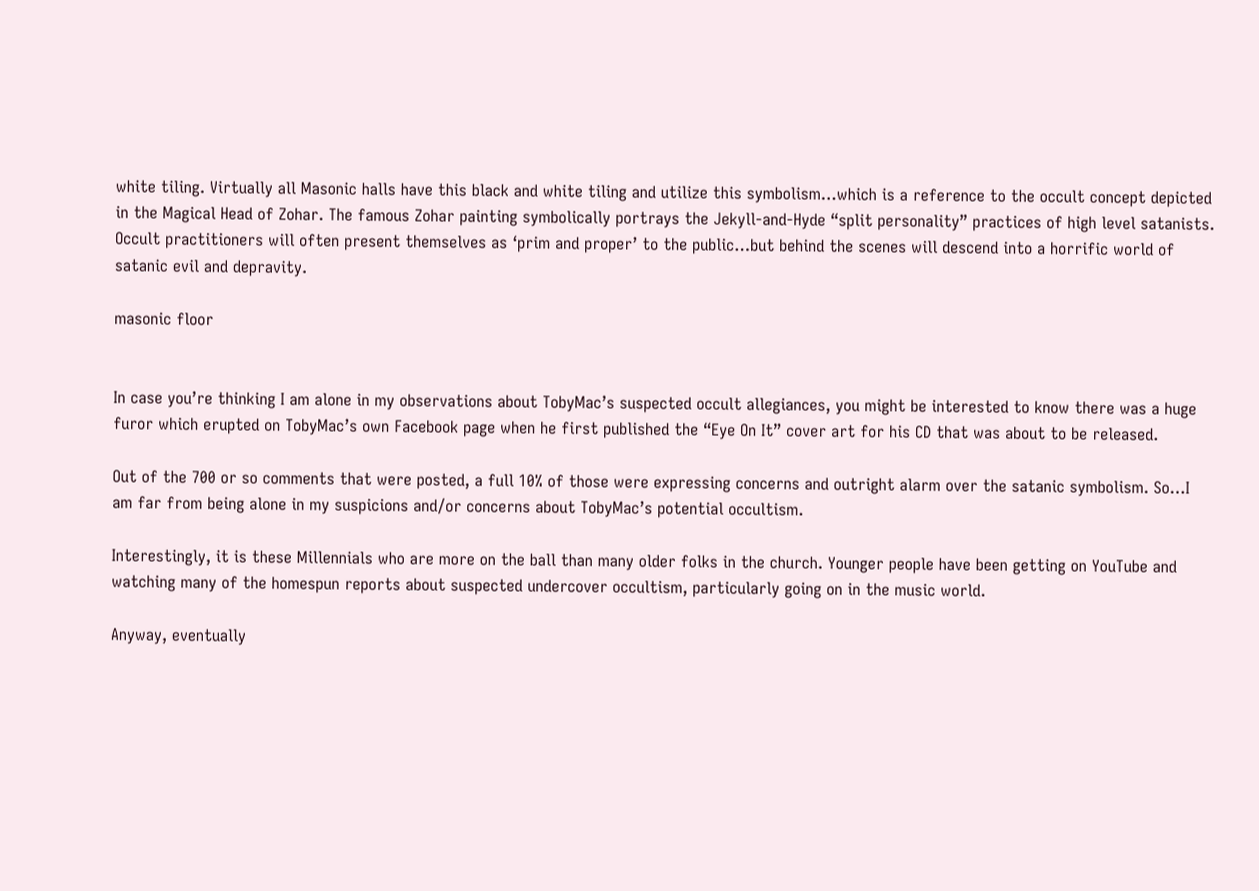white tiling. Virtually all Masonic halls have this black and white tiling and utilize this symbolism…which is a reference to the occult concept depicted in the Magical Head of Zohar. The famous Zohar painting symbolically portrays the Jekyll-and-Hyde “split personality” practices of high level satanists. Occult practitioners will often present themselves as ‘prim and proper’ to the public…but behind the scenes will descend into a horrific world of satanic evil and depravity.

masonic floor


In case you’re thinking I am alone in my observations about TobyMac’s suspected occult allegiances, you might be interested to know there was a huge furor which erupted on TobyMac’s own Facebook page when he first published the “Eye On It” cover art for his CD that was about to be released.

Out of the 700 or so comments that were posted, a full 10% of those were expressing concerns and outright alarm over the satanic symbolism. So…I am far from being alone in my suspicions and/or concerns about TobyMac’s potential occultism.

Interestingly, it is these Millennials who are more on the ball than many older folks in the church. Younger people have been getting on YouTube and watching many of the homespun reports about suspected undercover occultism, particularly going on in the music world.

Anyway, eventually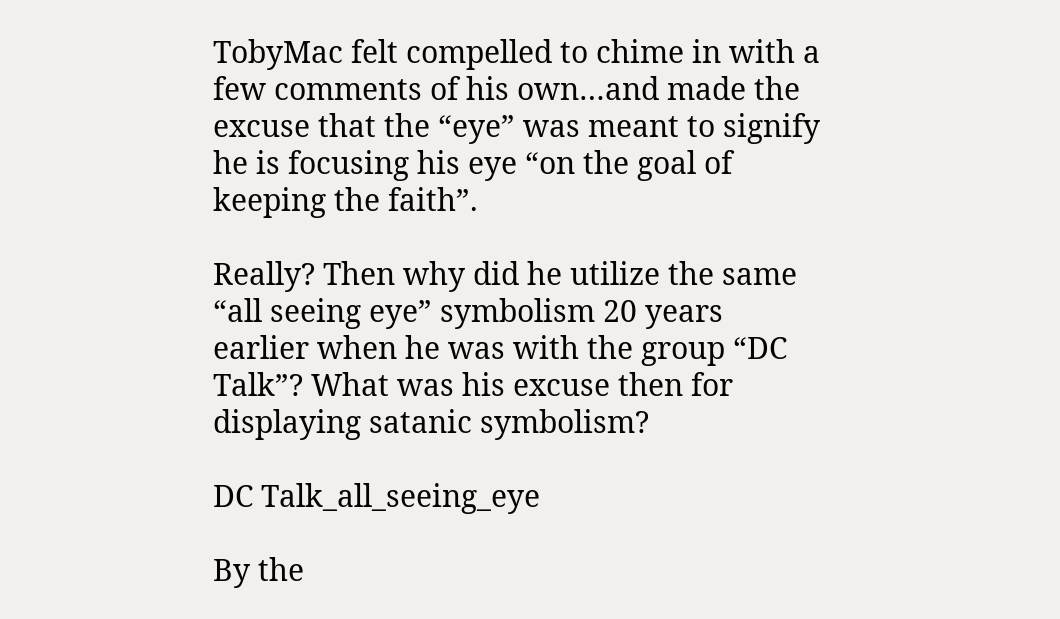TobyMac felt compelled to chime in with a few comments of his own…and made the excuse that the “eye” was meant to signify he is focusing his eye “on the goal of keeping the faith”.

Really? Then why did he utilize the same “all seeing eye” symbolism 20 years earlier when he was with the group “DC Talk”? What was his excuse then for displaying satanic symbolism?

DC Talk_all_seeing_eye

By the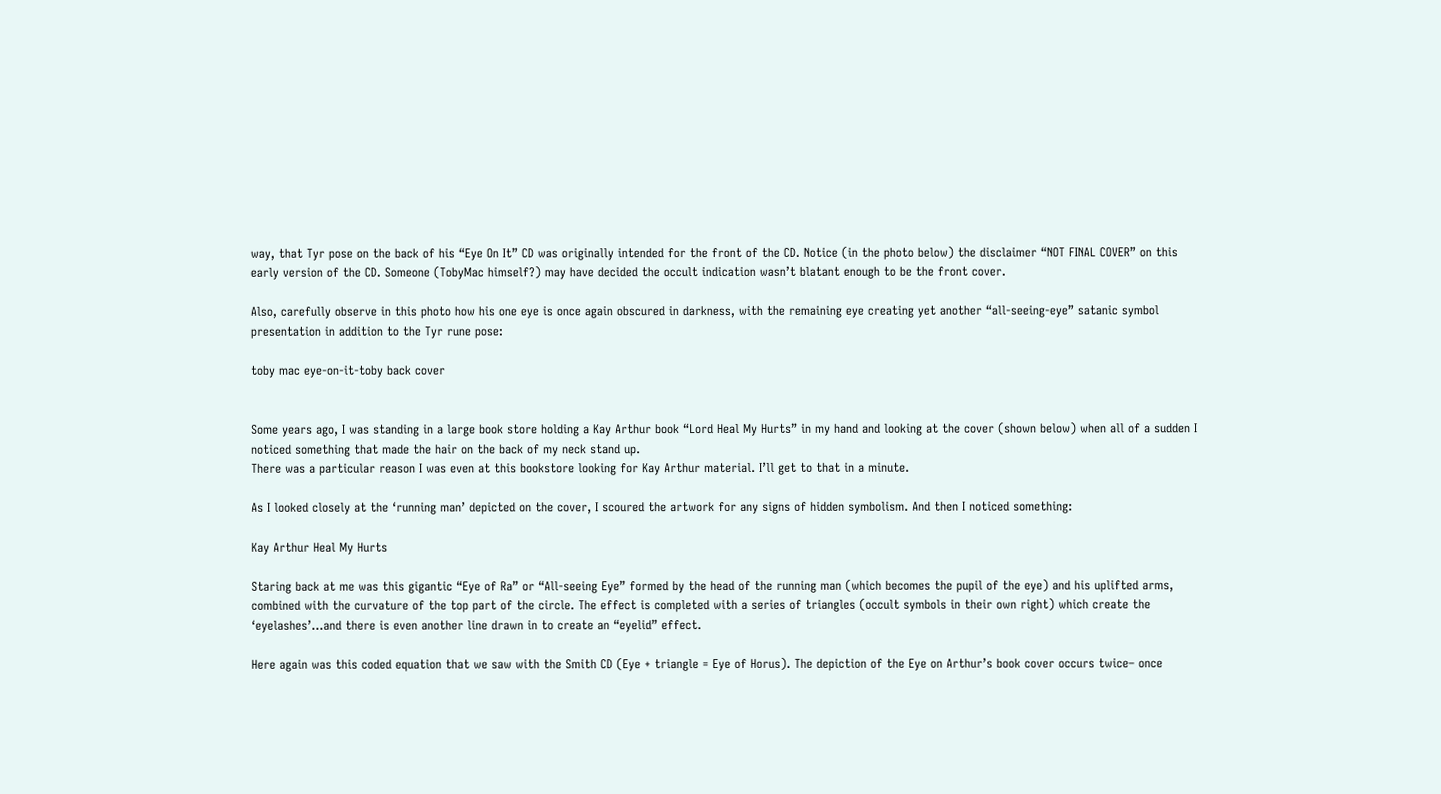way, that Tyr pose on the back of his “Eye On It” CD was originally intended for the front of the CD. Notice (in the photo below) the disclaimer “NOT FINAL COVER” on this early version of the CD. Someone (TobyMac himself?) may have decided the occult indication wasn’t blatant enough to be the front cover.

Also, carefully observe in this photo how his one eye is once again obscured in darkness, with the remaining eye creating yet another “all-seeing-eye” satanic symbol presentation in addition to the Tyr rune pose:

toby mac eye-on-it-toby back cover


Some years ago, I was standing in a large book store holding a Kay Arthur book “Lord Heal My Hurts” in my hand and looking at the cover (shown below) when all of a sudden I noticed something that made the hair on the back of my neck stand up.
There was a particular reason I was even at this bookstore looking for Kay Arthur material. I’ll get to that in a minute.

As I looked closely at the ‘running man’ depicted on the cover, I scoured the artwork for any signs of hidden symbolism. And then I noticed something:

Kay Arthur Heal My Hurts

Staring back at me was this gigantic “Eye of Ra” or “All-seeing Eye” formed by the head of the running man (which becomes the pupil of the eye) and his uplifted arms, combined with the curvature of the top part of the circle. The effect is completed with a series of triangles (occult symbols in their own right) which create the ‘eyelashes’…and there is even another line drawn in to create an “eyelid” effect.

Here again was this coded equation that we saw with the Smith CD (Eye + triangle = Eye of Horus). The depiction of the Eye on Arthur’s book cover occurs twice– once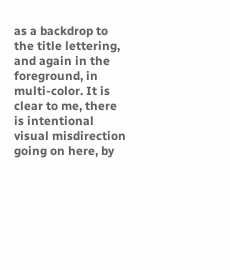as a backdrop to the title lettering, and again in the foreground, in multi-color. It is clear to me, there is intentional visual misdirection going on here, by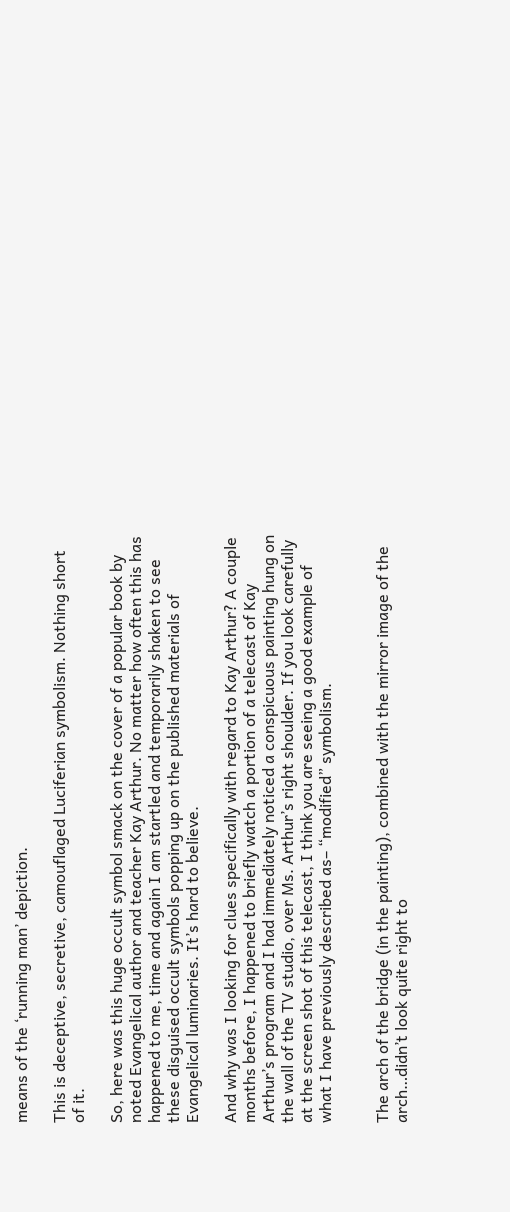means of the ‘running man’ depiction.

This is deceptive, secretive, camouflaged Luciferian symbolism. Nothing short of it.

So, here was this huge occult symbol smack on the cover of a popular book by noted Evangelical author and teacher Kay Arthur. No matter how often this has happened to me, time and again I am startled and temporarily shaken to see these disguised occult symbols popping up on the published materials of Evangelical luminaries. It’s hard to believe.

And why was I looking for clues specifically with regard to Kay Arthur? A couple months before, I happened to briefly watch a portion of a telecast of Kay Arthur’s program and I had immediately noticed a conspicuous painting hung on the wall of the TV studio, over Ms. Arthur’s right shoulder. If you look carefully at the screen shot of this telecast, I think you are seeing a good example of what I have previously described as– “modified” symbolism.


The arch of the bridge (in the painting), combined with the mirror image of the arch…didn’t look quite right to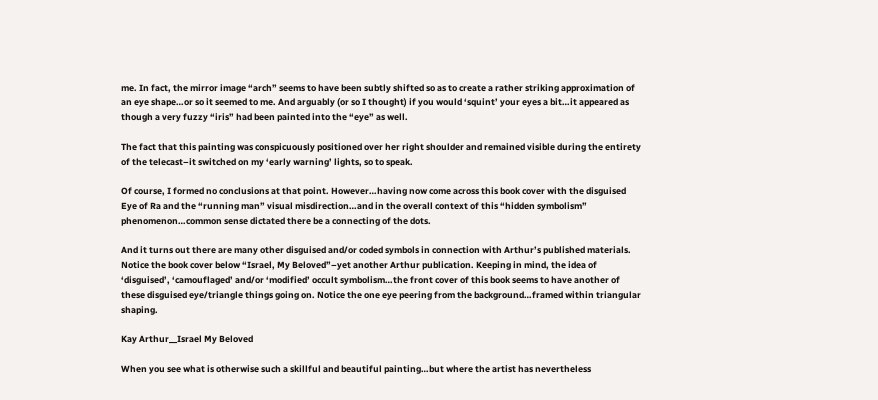me. In fact, the mirror image “arch” seems to have been subtly shifted so as to create a rather striking approximation of an eye shape…or so it seemed to me. And arguably (or so I thought) if you would ‘squint’ your eyes a bit…it appeared as though a very fuzzy “iris” had been painted into the “eye” as well.

The fact that this painting was conspicuously positioned over her right shoulder and remained visible during the entirety of the telecast–it switched on my ‘early warning’ lights, so to speak.

Of course, I formed no conclusions at that point. However…having now come across this book cover with the disguised Eye of Ra and the “running man” visual misdirection…and in the overall context of this “hidden symbolism” phenomenon…common sense dictated there be a connecting of the dots.

And it turns out there are many other disguised and/or coded symbols in connection with Arthur’s published materials. Notice the book cover below “Israel, My Beloved”–yet another Arthur publication. Keeping in mind, the idea of ‘disguised’, ‘camouflaged’ and/or ‘modified’ occult symbolism…the front cover of this book seems to have another of these disguised eye/triangle things going on. Notice the one eye peering from the background…framed within triangular shaping.

Kay Arthur__Israel My Beloved

When you see what is otherwise such a skillful and beautiful painting…but where the artist has nevertheless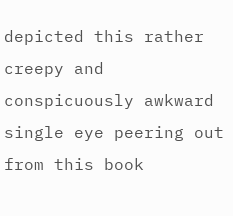depicted this rather creepy and conspicuously awkward single eye peering out from this book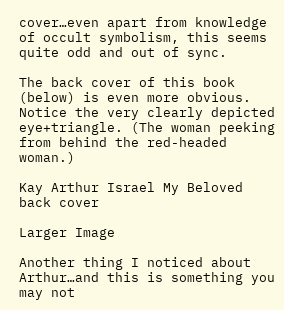cover…even apart from knowledge of occult symbolism, this seems quite odd and out of sync.

The back cover of this book (below) is even more obvious. Notice the very clearly depicted eye+triangle. (The woman peeking from behind the red-headed woman.)

Kay Arthur Israel My Beloved back cover

Larger Image

Another thing I noticed about Arthur…and this is something you may not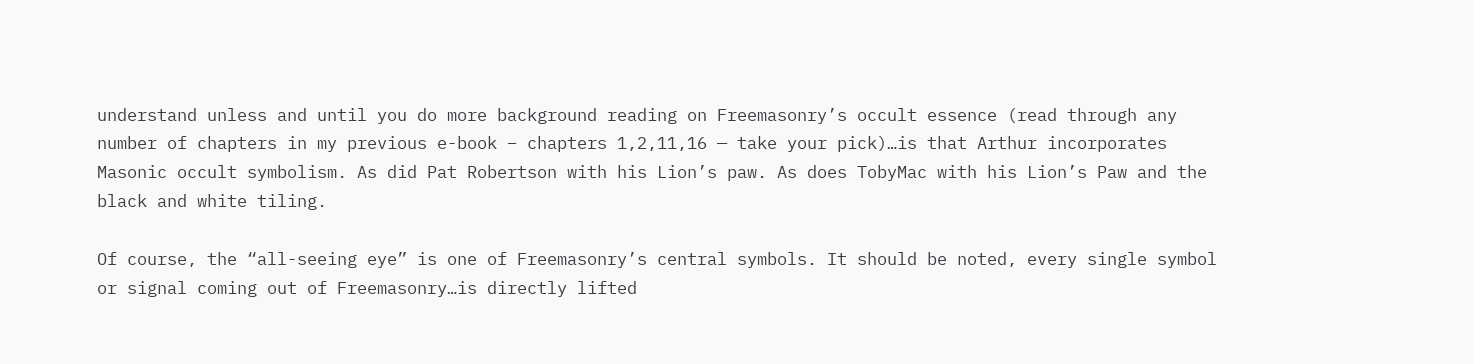understand unless and until you do more background reading on Freemasonry’s occult essence (read through any number of chapters in my previous e-book – chapters 1,2,11,16 — take your pick)…is that Arthur incorporates Masonic occult symbolism. As did Pat Robertson with his Lion’s paw. As does TobyMac with his Lion’s Paw and the black and white tiling.

Of course, the “all-seeing eye” is one of Freemasonry’s central symbols. It should be noted, every single symbol or signal coming out of Freemasonry…is directly lifted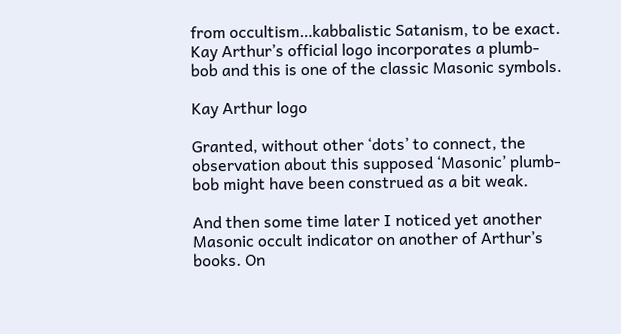from occultism…kabbalistic Satanism, to be exact. Kay Arthur’s official logo incorporates a plumb-bob and this is one of the classic Masonic symbols.

Kay Arthur logo

Granted, without other ‘dots’ to connect, the observation about this supposed ‘Masonic’ plumb-bob might have been construed as a bit weak.

And then some time later I noticed yet another Masonic occult indicator on another of Arthur’s books. On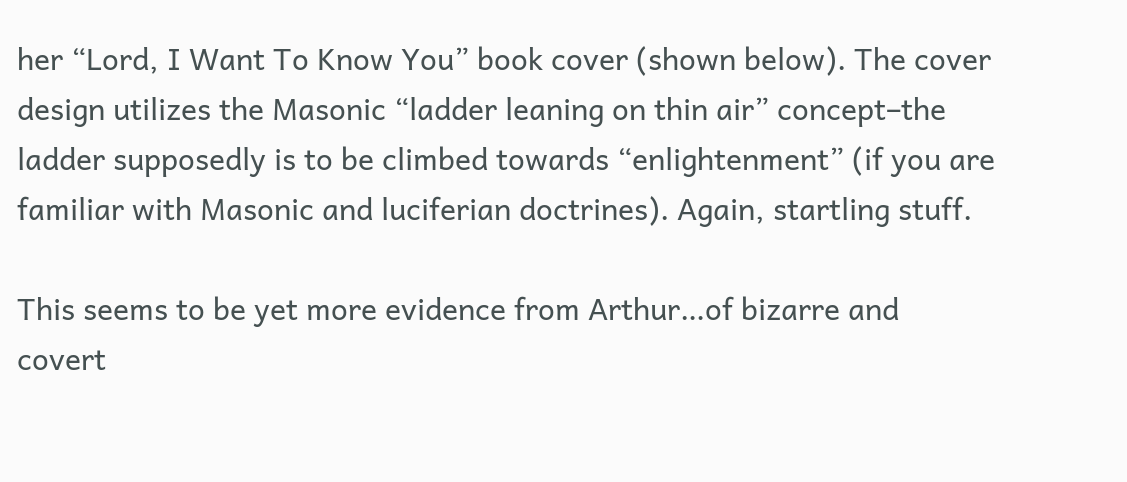her “Lord, I Want To Know You” book cover (shown below). The cover design utilizes the Masonic “ladder leaning on thin air” concept–the ladder supposedly is to be climbed towards “enlightenment” (if you are familiar with Masonic and luciferian doctrines). Again, startling stuff.

This seems to be yet more evidence from Arthur…of bizarre and covert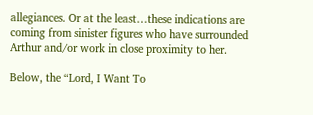allegiances. Or at the least…these indications are coming from sinister figures who have surrounded Arthur and/or work in close proximity to her.

Below, the “Lord, I Want To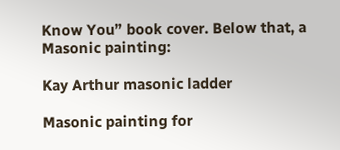Know You” book cover. Below that, a Masonic painting:

Kay Arthur masonic ladder

Masonic painting for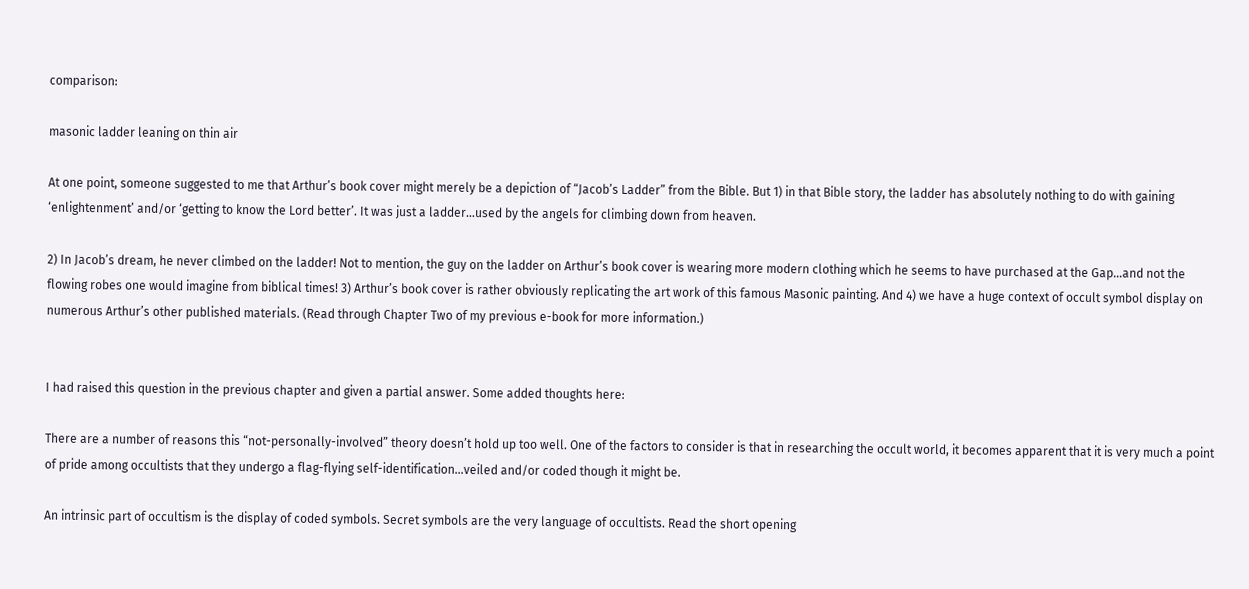comparison:

masonic ladder leaning on thin air

At one point, someone suggested to me that Arthur’s book cover might merely be a depiction of “Jacob’s Ladder” from the Bible. But 1) in that Bible story, the ladder has absolutely nothing to do with gaining ‘enlightenment’ and/or ‘getting to know the Lord better’. It was just a ladder…used by the angels for climbing down from heaven.

2) In Jacob’s dream, he never climbed on the ladder! Not to mention, the guy on the ladder on Arthur’s book cover is wearing more modern clothing which he seems to have purchased at the Gap…and not the flowing robes one would imagine from biblical times! 3) Arthur’s book cover is rather obviously replicating the art work of this famous Masonic painting. And 4) we have a huge context of occult symbol display on numerous Arthur’s other published materials. (Read through Chapter Two of my previous e-book for more information.)


I had raised this question in the previous chapter and given a partial answer. Some added thoughts here:

There are a number of reasons this “not-personally-involved” theory doesn’t hold up too well. One of the factors to consider is that in researching the occult world, it becomes apparent that it is very much a point of pride among occultists that they undergo a flag-flying self-identification…veiled and/or coded though it might be.

An intrinsic part of occultism is the display of coded symbols. Secret symbols are the very language of occultists. Read the short opening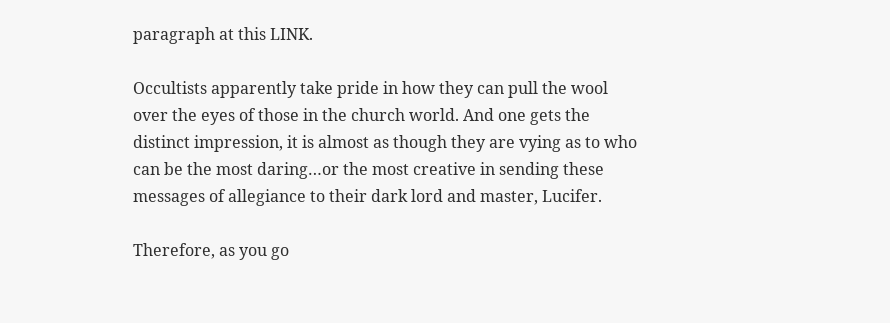paragraph at this LINK.

Occultists apparently take pride in how they can pull the wool over the eyes of those in the church world. And one gets the distinct impression, it is almost as though they are vying as to who can be the most daring…or the most creative in sending these messages of allegiance to their dark lord and master, Lucifer.

Therefore, as you go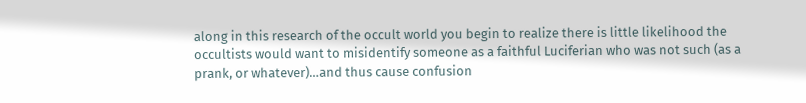along in this research of the occult world you begin to realize there is little likelihood the occultists would want to misidentify someone as a faithful Luciferian who was not such (as a prank, or whatever)…and thus cause confusion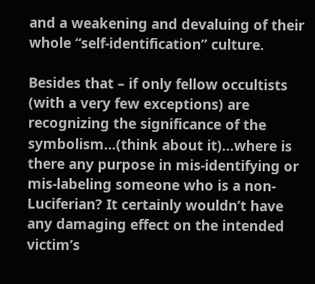and a weakening and devaluing of their whole “self-identification” culture.

Besides that – if only fellow occultists (with a very few exceptions) are recognizing the significance of the symbolism…(think about it)…where is there any purpose in mis-identifying or mis-labeling someone who is a non-Luciferian? It certainly wouldn’t have any damaging effect on the intended victim’s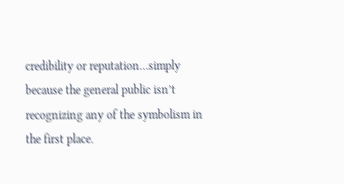credibility or reputation…simply because the general public isn’t recognizing any of the symbolism in the first place.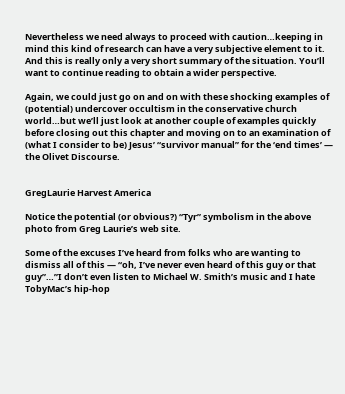Nevertheless we need always to proceed with caution…keeping in mind this kind of research can have a very subjective element to it. And this is really only a very short summary of the situation. You’ll want to continue reading to obtain a wider perspective.

Again, we could just go on and on with these shocking examples of (potential) undercover occultism in the conservative church world…but we’ll just look at another couple of examples quickly before closing out this chapter and moving on to an examination of (what I consider to be) Jesus’ “survivor manual” for the ‘end times’ — the Olivet Discourse.


GregLaurie Harvest America

Notice the potential (or obvious?) “Tyr” symbolism in the above photo from Greg Laurie’s web site.

Some of the excuses I’ve heard from folks who are wanting to dismiss all of this — “oh, I’ve never even heard of this guy or that guy”…”I don’t even listen to Michael W. Smith’s music and I hate TobyMac’s hip-hop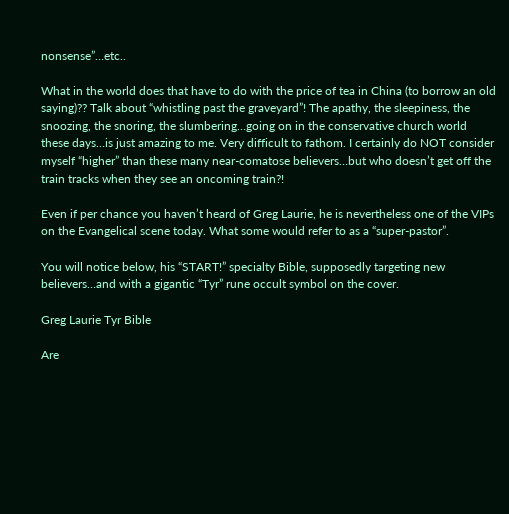nonsense”…etc..

What in the world does that have to do with the price of tea in China (to borrow an old saying)?? Talk about “whistling past the graveyard”! The apathy, the sleepiness, the snoozing, the snoring, the slumbering…going on in the conservative church world these days…is just amazing to me. Very difficult to fathom. I certainly do NOT consider myself “higher” than these many near-comatose believers…but who doesn’t get off the train tracks when they see an oncoming train?!

Even if per chance you haven’t heard of Greg Laurie, he is nevertheless one of the VIPs on the Evangelical scene today. What some would refer to as a “super-pastor”.

You will notice below, his “START!” specialty Bible, supposedly targeting new believers…and with a gigantic “Tyr” rune occult symbol on the cover.

Greg Laurie Tyr Bible

Are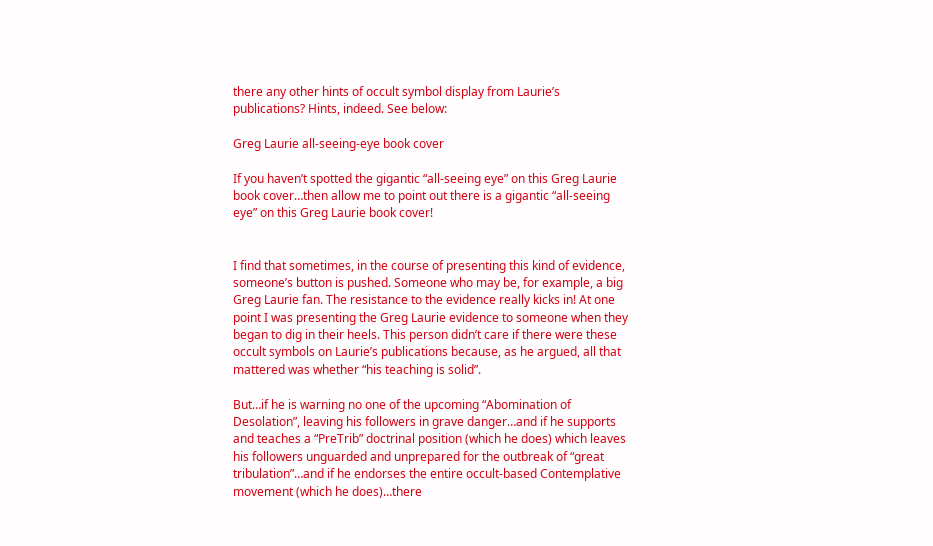there any other hints of occult symbol display from Laurie’s publications? Hints, indeed. See below:

Greg Laurie all-seeing-eye book cover

If you haven’t spotted the gigantic “all-seeing eye” on this Greg Laurie book cover…then allow me to point out there is a gigantic “all-seeing eye” on this Greg Laurie book cover!


I find that sometimes, in the course of presenting this kind of evidence, someone’s button is pushed. Someone who may be, for example, a big Greg Laurie fan. The resistance to the evidence really kicks in! At one point I was presenting the Greg Laurie evidence to someone when they began to dig in their heels. This person didn’t care if there were these occult symbols on Laurie’s publications because, as he argued, all that mattered was whether “his teaching is solid”.

But…if he is warning no one of the upcoming “Abomination of Desolation”, leaving his followers in grave danger…and if he supports and teaches a “PreTrib” doctrinal position (which he does) which leaves his followers unguarded and unprepared for the outbreak of “great tribulation”…and if he endorses the entire occult-based Contemplative movement (which he does)…there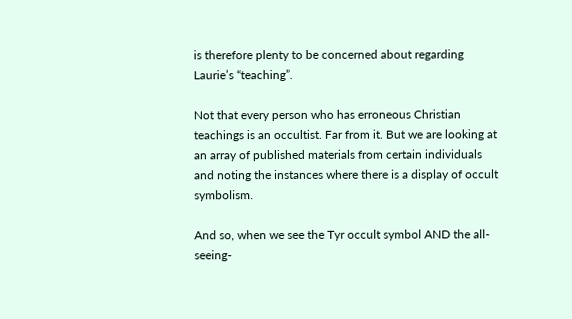is therefore plenty to be concerned about regarding Laurie’s “teaching”.

Not that every person who has erroneous Christian teachings is an occultist. Far from it. But we are looking at an array of published materials from certain individuals and noting the instances where there is a display of occult symbolism.

And so, when we see the Tyr occult symbol AND the all-seeing-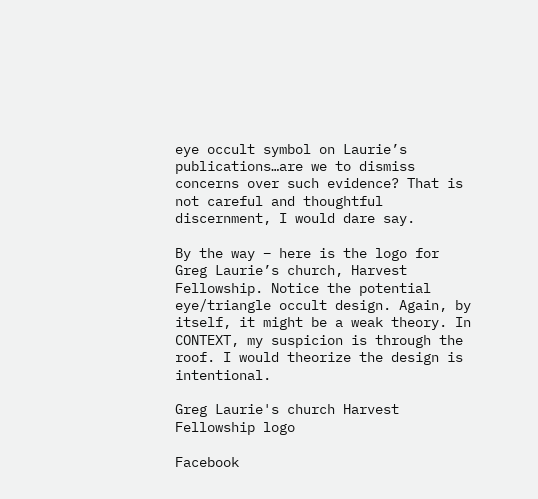eye occult symbol on Laurie’s publications…are we to dismiss concerns over such evidence? That is not careful and thoughtful discernment, I would dare say.

By the way – here is the logo for Greg Laurie’s church, Harvest Fellowship. Notice the potential eye/triangle occult design. Again, by itself, it might be a weak theory. In CONTEXT, my suspicion is through the roof. I would theorize the design is intentional.

Greg Laurie's church Harvest Fellowship logo

Facebook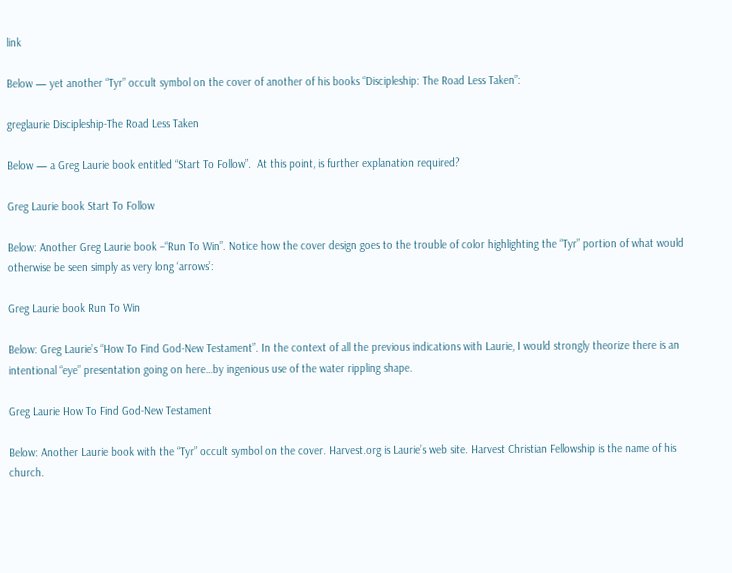link

Below — yet another “Tyr” occult symbol on the cover of another of his books “Discipleship: The Road Less Taken”:

greglaurie Discipleship-The Road Less Taken

Below — a Greg Laurie book entitled “Start To Follow”.  At this point, is further explanation required?

Greg Laurie book Start To Follow

Below: Another Greg Laurie book –“Run To Win”. Notice how the cover design goes to the trouble of color highlighting the “Tyr” portion of what would otherwise be seen simply as very long ‘arrows’:

Greg Laurie book Run To Win

Below: Greg Laurie’s “How To Find God-New Testament”. In the context of all the previous indications with Laurie, I would strongly theorize there is an intentional “eye” presentation going on here…by ingenious use of the water rippling shape.

Greg Laurie How To Find God-New Testament

Below: Another Laurie book with the “Tyr” occult symbol on the cover. Harvest.org is Laurie’s web site. Harvest Christian Fellowship is the name of his church.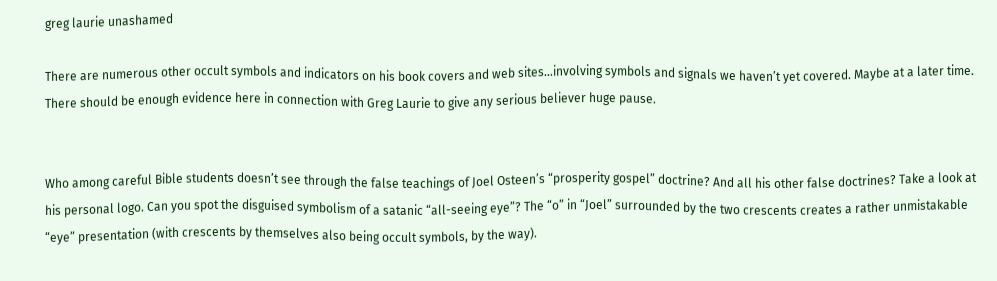greg laurie unashamed

There are numerous other occult symbols and indicators on his book covers and web sites…involving symbols and signals we haven’t yet covered. Maybe at a later time. There should be enough evidence here in connection with Greg Laurie to give any serious believer huge pause.


Who among careful Bible students doesn’t see through the false teachings of Joel Osteen’s “prosperity gospel” doctrine? And all his other false doctrines? Take a look at his personal logo. Can you spot the disguised symbolism of a satanic “all-seeing eye”? The “o” in “Joel” surrounded by the two crescents creates a rather unmistakable “eye” presentation (with crescents by themselves also being occult symbols, by the way).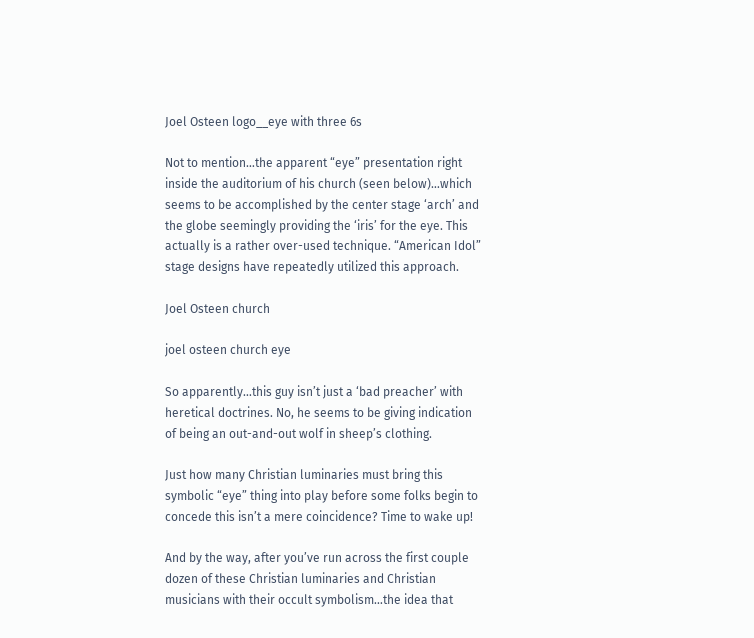Joel Osteen logo__eye with three 6s

Not to mention…the apparent “eye” presentation right inside the auditorium of his church (seen below)…which seems to be accomplished by the center stage ‘arch’ and the globe seemingly providing the ‘iris’ for the eye. This actually is a rather over-used technique. “American Idol” stage designs have repeatedly utilized this approach.

Joel Osteen church

joel osteen church eye

So apparently…this guy isn’t just a ‘bad preacher’ with heretical doctrines. No, he seems to be giving indication of being an out-and-out wolf in sheep’s clothing.

Just how many Christian luminaries must bring this symbolic “eye” thing into play before some folks begin to concede this isn’t a mere coincidence? Time to wake up!

And by the way, after you’ve run across the first couple dozen of these Christian luminaries and Christian musicians with their occult symbolism…the idea that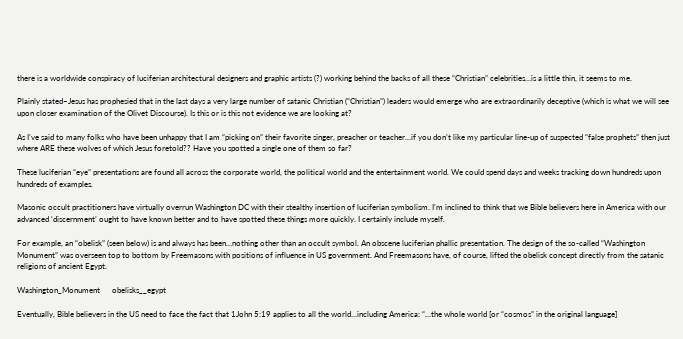there is a worldwide conspiracy of luciferian architectural designers and graphic artists (?) working behind the backs of all these “Christian” celebrities…is a little thin, it seems to me.

Plainly stated–Jesus has prophesied that in the last days a very large number of satanic Christian (“Christian”) leaders would emerge who are extraordinarily deceptive (which is what we will see upon closer examination of the Olivet Discourse). Is this or is this not evidence we are looking at?

As I’ve said to many folks who have been unhappy that I am “picking on” their favorite singer, preacher or teacher…if you don’t like my particular line-up of suspected “false prophets” then just where ARE these wolves of which Jesus foretold?? Have you spotted a single one of them so far?

These luciferian “eye” presentations are found all across the corporate world, the political world and the entertainment world. We could spend days and weeks tracking down hundreds upon hundreds of examples.

Masonic occult practitioners have virtually overrun Washington DC with their stealthy insertion of luciferian symbolism. I’m inclined to think that we Bible believers here in America with our advanced ‘discernment’ ought to have known better and to have spotted these things more quickly. I certainly include myself.

For example, an “obelisk” (seen below) is and always has been…nothing other than an occult symbol. An obscene luciferian phallic presentation. The design of the so-called “Washington Monument” was overseen top to bottom by Freemasons with positions of influence in US government. And Freemasons have, of course, lifted the obelisk concept directly from the satanic religions of ancient Egypt.

Washington_Monument      obelisks__egypt

Eventually, Bible believers in the US need to face the fact that 1John 5:19 applies to all the world…including America: “…the whole world [or “cosmos” in the original language]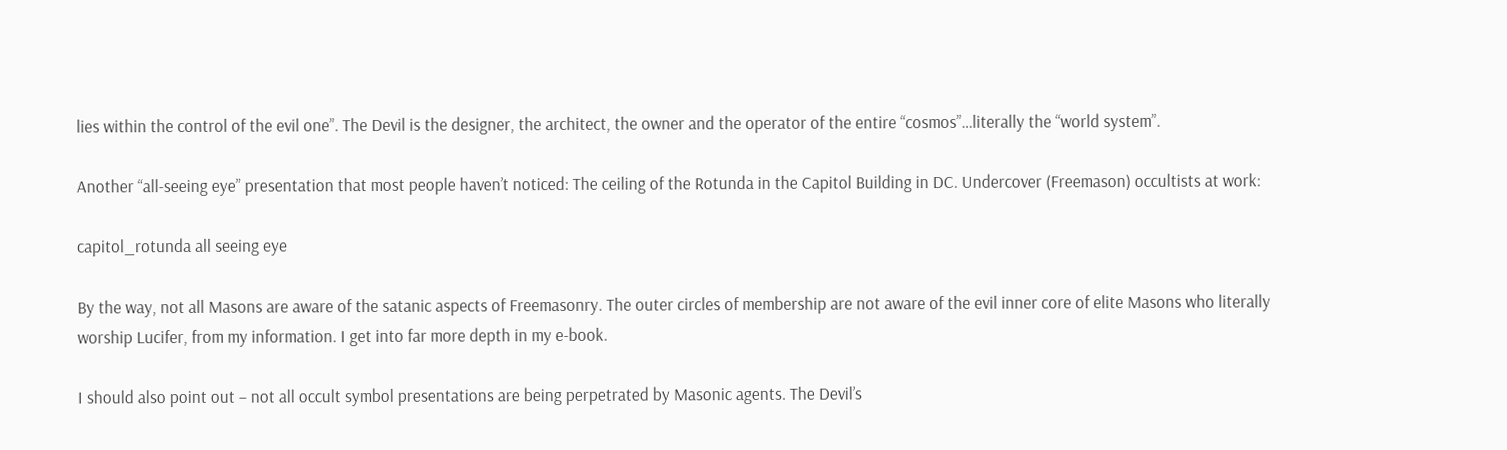lies within the control of the evil one”. The Devil is the designer, the architect, the owner and the operator of the entire “cosmos”…literally the “world system”.

Another “all-seeing eye” presentation that most people haven’t noticed: The ceiling of the Rotunda in the Capitol Building in DC. Undercover (Freemason) occultists at work:

capitol_rotunda all seeing eye

By the way, not all Masons are aware of the satanic aspects of Freemasonry. The outer circles of membership are not aware of the evil inner core of elite Masons who literally worship Lucifer, from my information. I get into far more depth in my e-book.

I should also point out – not all occult symbol presentations are being perpetrated by Masonic agents. The Devil’s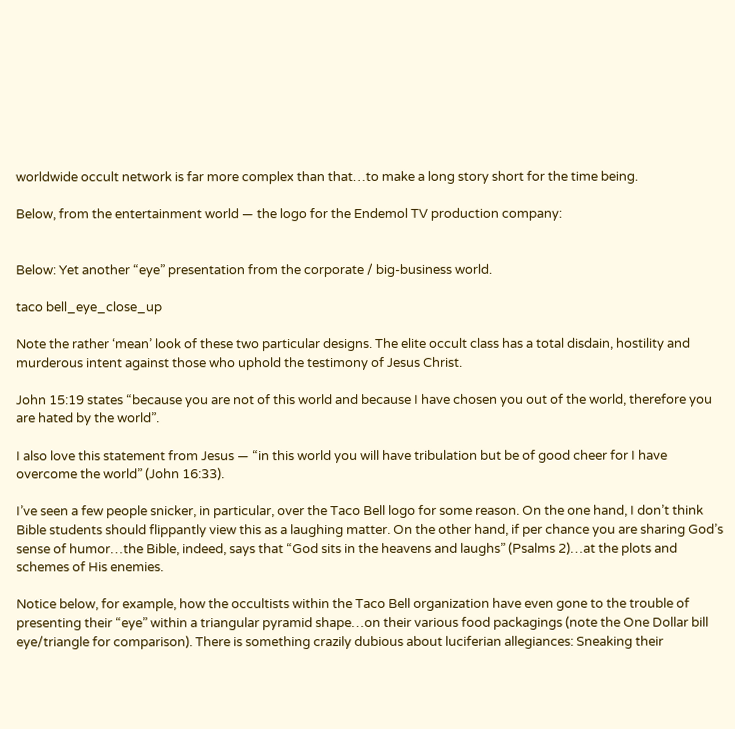worldwide occult network is far more complex than that…to make a long story short for the time being.

Below, from the entertainment world — the logo for the Endemol TV production company:


Below: Yet another “eye” presentation from the corporate / big-business world.

taco bell_eye_close_up

Note the rather ‘mean’ look of these two particular designs. The elite occult class has a total disdain, hostility and murderous intent against those who uphold the testimony of Jesus Christ.

John 15:19 states “because you are not of this world and because I have chosen you out of the world, therefore you are hated by the world”.

I also love this statement from Jesus — “in this world you will have tribulation but be of good cheer for I have overcome the world” (John 16:33).

I’ve seen a few people snicker, in particular, over the Taco Bell logo for some reason. On the one hand, I don’t think Bible students should flippantly view this as a laughing matter. On the other hand, if per chance you are sharing God’s sense of humor…the Bible, indeed, says that “God sits in the heavens and laughs” (Psalms 2)…at the plots and schemes of His enemies.

Notice below, for example, how the occultists within the Taco Bell organization have even gone to the trouble of presenting their “eye” within a triangular pyramid shape…on their various food packagings (note the One Dollar bill eye/triangle for comparison). There is something crazily dubious about luciferian allegiances: Sneaking their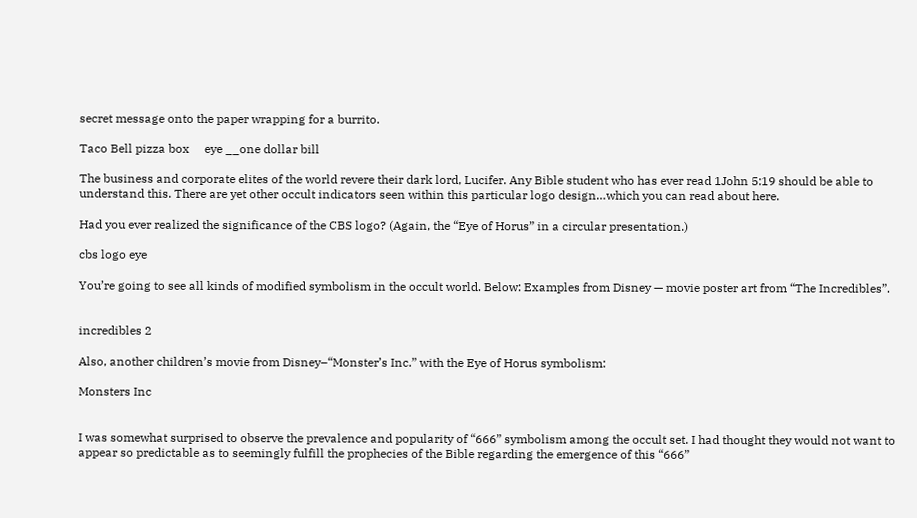secret message onto the paper wrapping for a burrito.

Taco Bell pizza box     eye __one dollar bill

The business and corporate elites of the world revere their dark lord, Lucifer. Any Bible student who has ever read 1John 5:19 should be able to understand this. There are yet other occult indicators seen within this particular logo design…which you can read about here.

Had you ever realized the significance of the CBS logo? (Again, the “Eye of Horus” in a circular presentation.)

cbs logo eye

You’re going to see all kinds of modified symbolism in the occult world. Below: Examples from Disney — movie poster art from “The Incredibles”.


incredibles 2

Also, another children’s movie from Disney–“Monster’s Inc.” with the Eye of Horus symbolism:

Monsters Inc


I was somewhat surprised to observe the prevalence and popularity of “666” symbolism among the occult set. I had thought they would not want to appear so predictable as to seemingly fulfill the prophecies of the Bible regarding the emergence of this “666”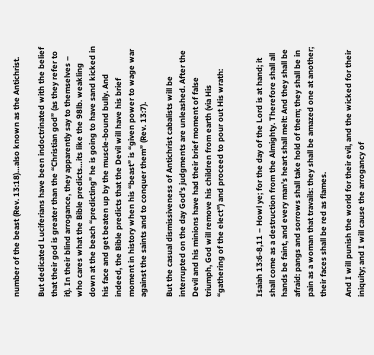number of the beast (Rev. 13:18)…also known as the Antichrist.

But dedicated Luciferians have been indoctrinated with the belief that their god is greater than the “Christian god” (as they refer to it). In their blind arrogance, they apparently say to themselves – who cares what the Bible predicts…its like the 98lb. weakling down at the beach “predicting” he is going to have sand kicked in his face and get beaten up by the muscle-bound bully. And indeed, the Bible predicts that the Devil will have his brief moment in history when his “beast” is “given power to wage war against the saints and to conquer them” (Rev. 13:7).

But the casual dismissiveness of Antichrist cabalists will be interrupted on the day God’s judgments are unleashed. After the Devil and his minions have had their brief moment of false triumph, God will remove his children from earth (via His “gathering of the elect”) and proceed to pour out His wrath:


Isaiah 13:6-8,11 – Howl ye; for the day of the Lord is at hand; it shall come as a destruction from the Almighty. Therefore shall all hands be faint, and every man’s heart shall melt: And they shall be afraid: pangs and sorrows shall take hold of them; they shall be in pain as a woman that travails: they shall be amazed one at another; their faces shall be red as flames.

And I will punish the world for their evil, and the wicked for their iniquity; and I will cause the arrogancy of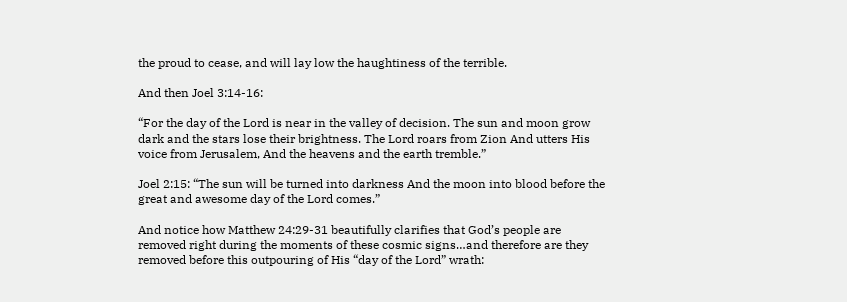the proud to cease, and will lay low the haughtiness of the terrible.

And then Joel 3:14-16:

“For the day of the Lord is near in the valley of decision. The sun and moon grow dark and the stars lose their brightness. The Lord roars from Zion And utters His voice from Jerusalem, And the heavens and the earth tremble.”

Joel 2:15: “The sun will be turned into darkness And the moon into blood before the great and awesome day of the Lord comes.”

And notice how Matthew 24:29-31 beautifully clarifies that God’s people are removed right during the moments of these cosmic signs…and therefore are they removed before this outpouring of His “day of the Lord” wrath: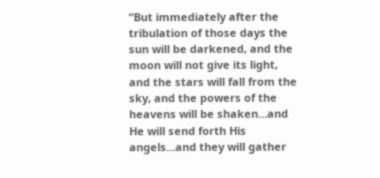“But immediately after the tribulation of those days the sun will be darkened, and the moon will not give its light, and the stars will fall from the sky, and the powers of the heavens will be shaken…and He will send forth His angels…and they will gather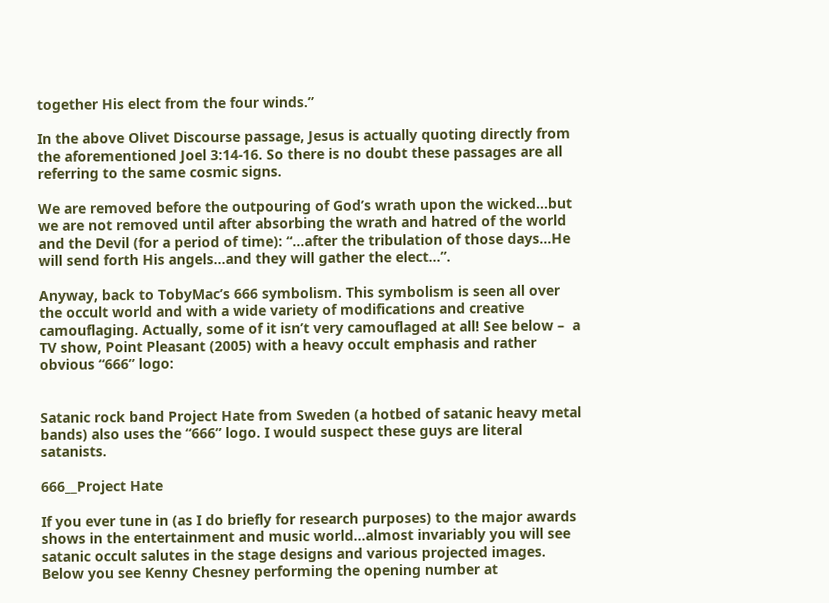together His elect from the four winds.”

In the above Olivet Discourse passage, Jesus is actually quoting directly from the aforementioned Joel 3:14-16. So there is no doubt these passages are all referring to the same cosmic signs.

We are removed before the outpouring of God’s wrath upon the wicked…but we are not removed until after absorbing the wrath and hatred of the world and the Devil (for a period of time): “…after the tribulation of those days…He will send forth His angels…and they will gather the elect…”.

Anyway, back to TobyMac’s 666 symbolism. This symbolism is seen all over the occult world and with a wide variety of modifications and creative camouflaging. Actually, some of it isn’t very camouflaged at all! See below –  a TV show, Point Pleasant (2005) with a heavy occult emphasis and rather obvious “666” logo:


Satanic rock band Project Hate from Sweden (a hotbed of satanic heavy metal bands) also uses the “666” logo. I would suspect these guys are literal satanists.

666__Project Hate

If you ever tune in (as I do briefly for research purposes) to the major awards shows in the entertainment and music world…almost invariably you will see satanic occult salutes in the stage designs and various projected images. Below you see Kenny Chesney performing the opening number at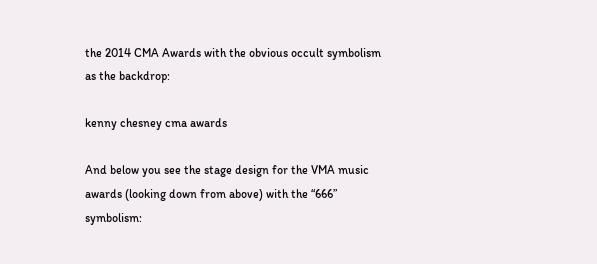the 2014 CMA Awards with the obvious occult symbolism as the backdrop:

kenny chesney cma awards

And below you see the stage design for the VMA music awards (looking down from above) with the “666” symbolism: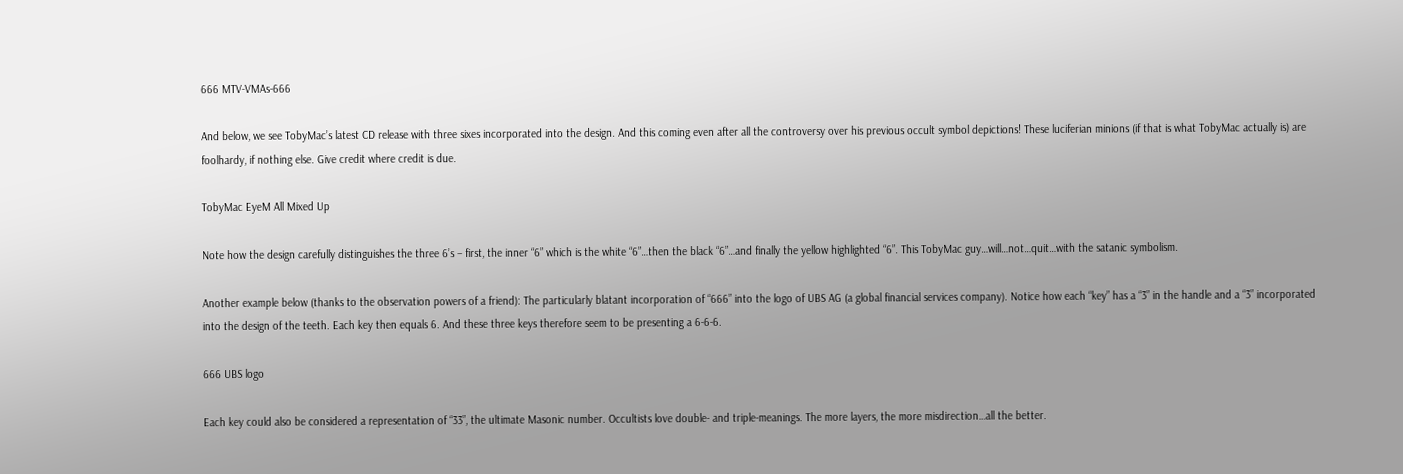666 MTV-VMAs-666

And below, we see TobyMac’s latest CD release with three sixes incorporated into the design. And this coming even after all the controversy over his previous occult symbol depictions! These luciferian minions (if that is what TobyMac actually is) are foolhardy, if nothing else. Give credit where credit is due.

TobyMac EyeM All Mixed Up

Note how the design carefully distinguishes the three 6’s – first, the inner “6” which is the white “6”…then the black “6”…and finally the yellow highlighted “6”. This TobyMac guy…will…not…quit…with the satanic symbolism.

Another example below (thanks to the observation powers of a friend): The particularly blatant incorporation of “666” into the logo of UBS AG (a global financial services company). Notice how each “key” has a “3” in the handle and a “3” incorporated into the design of the teeth. Each key then equals 6. And these three keys therefore seem to be presenting a 6-6-6.

666 UBS logo

Each key could also be considered a representation of “33”, the ultimate Masonic number. Occultists love double- and triple-meanings. The more layers, the more misdirection…all the better.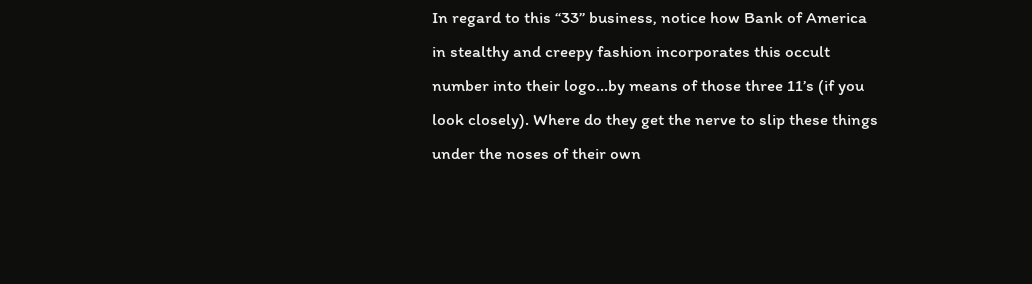In regard to this “33” business, notice how Bank of America in stealthy and creepy fashion incorporates this occult number into their logo…by means of those three 11’s (if you look closely). Where do they get the nerve to slip these things under the noses of their own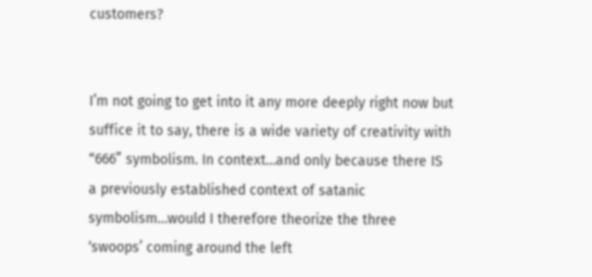customers?


I’m not going to get into it any more deeply right now but suffice it to say, there is a wide variety of creativity with “666” symbolism. In context…and only because there IS a previously established context of satanic symbolism…would I therefore theorize the three ‘swoops’ coming around the left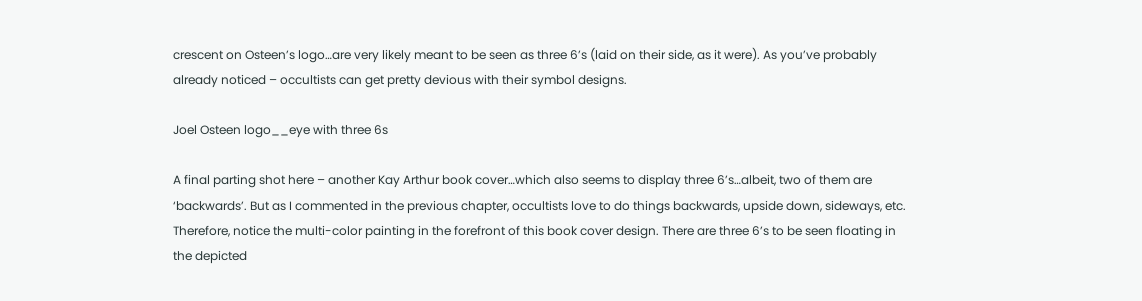crescent on Osteen’s logo…are very likely meant to be seen as three 6’s (laid on their side, as it were). As you’ve probably already noticed – occultists can get pretty devious with their symbol designs.

Joel Osteen logo__eye with three 6s

A final parting shot here – another Kay Arthur book cover…which also seems to display three 6’s…albeit, two of them are ‘backwards’. But as I commented in the previous chapter, occultists love to do things backwards, upside down, sideways, etc. Therefore, notice the multi-color painting in the forefront of this book cover design. There are three 6’s to be seen floating in the depicted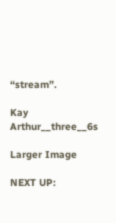“stream”.

Kay Arthur__three__6s

Larger Image

NEXT UP: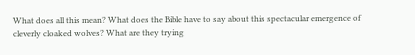What does all this mean? What does the Bible have to say about this spectacular emergence of cleverly cloaked wolves? What are they trying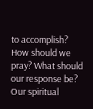to accomplish? How should we pray? What should our response be? Our spiritual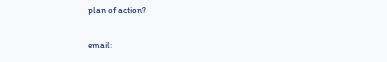plan of action?


email: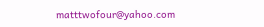matttwofour@yahoo.com